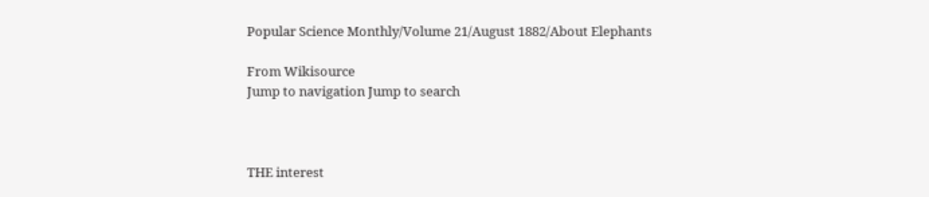Popular Science Monthly/Volume 21/August 1882/About Elephants

From Wikisource
Jump to navigation Jump to search



THE interest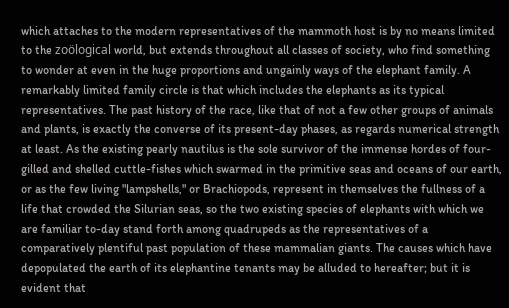which attaches to the modern representatives of the mammoth host is by no means limited to the zoölogical world, but extends throughout all classes of society, who find something to wonder at even in the huge proportions and ungainly ways of the elephant family. A remarkably limited family circle is that which includes the elephants as its typical representatives. The past history of the race, like that of not a few other groups of animals and plants, is exactly the converse of its present-day phases, as regards numerical strength at least. As the existing pearly nautilus is the sole survivor of the immense hordes of four-gilled and shelled cuttle-fishes which swarmed in the primitive seas and oceans of our earth, or as the few living "lampshells," or Brachiopods, represent in themselves the fullness of a life that crowded the Silurian seas, so the two existing species of elephants with which we are familiar to-day stand forth among quadrupeds as the representatives of a comparatively plentiful past population of these mammalian giants. The causes which have depopulated the earth of its elephantine tenants may be alluded to hereafter; but it is evident that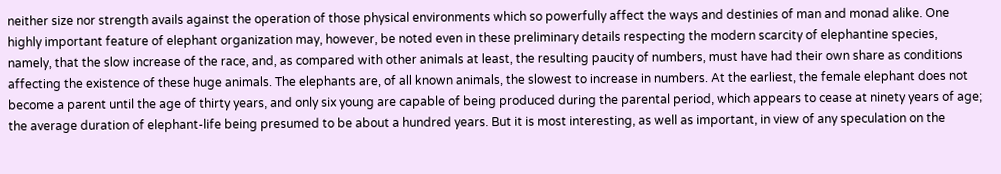neither size nor strength avails against the operation of those physical environments which so powerfully affect the ways and destinies of man and monad alike. One highly important feature of elephant organization may, however, be noted even in these preliminary details respecting the modern scarcity of elephantine species, namely, that the slow increase of the race, and, as compared with other animals at least, the resulting paucity of numbers, must have had their own share as conditions affecting the existence of these huge animals. The elephants are, of all known animals, the slowest to increase in numbers. At the earliest, the female elephant does not become a parent until the age of thirty years, and only six young are capable of being produced during the parental period, which appears to cease at ninety years of age; the average duration of elephant-life being presumed to be about a hundred years. But it is most interesting, as well as important, in view of any speculation on the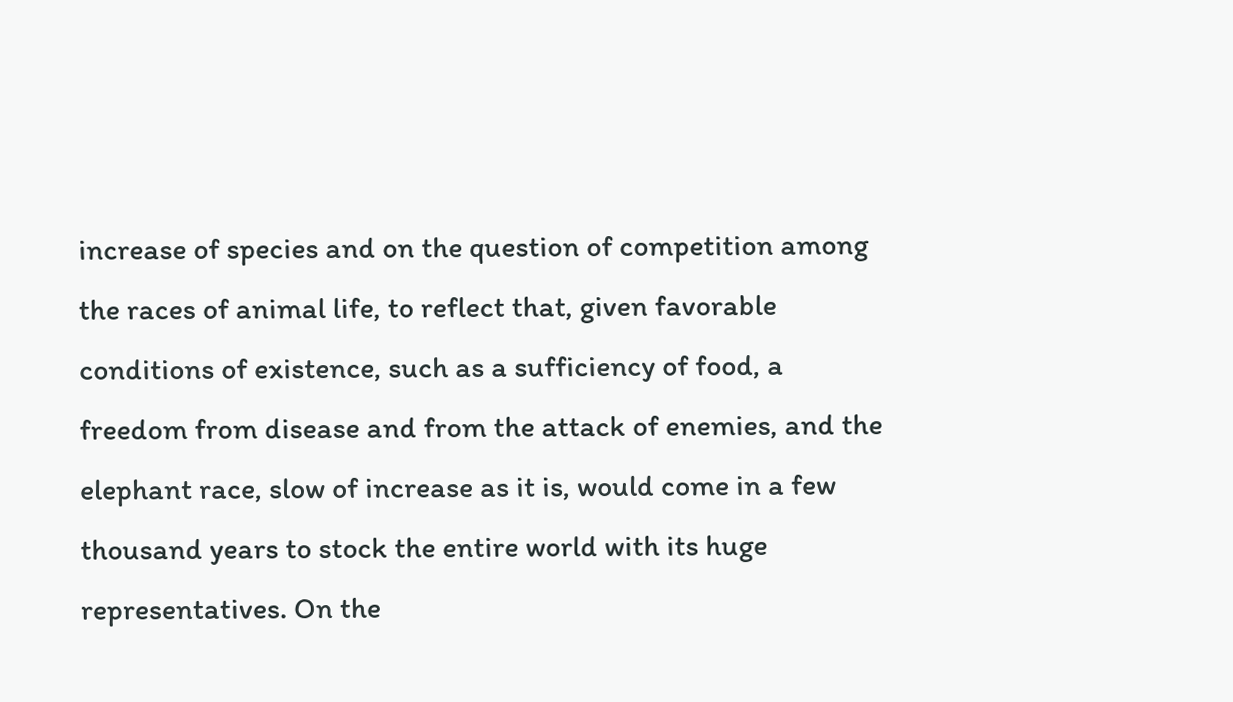increase of species and on the question of competition among the races of animal life, to reflect that, given favorable conditions of existence, such as a sufficiency of food, a freedom from disease and from the attack of enemies, and the elephant race, slow of increase as it is, would come in a few thousand years to stock the entire world with its huge representatives. On the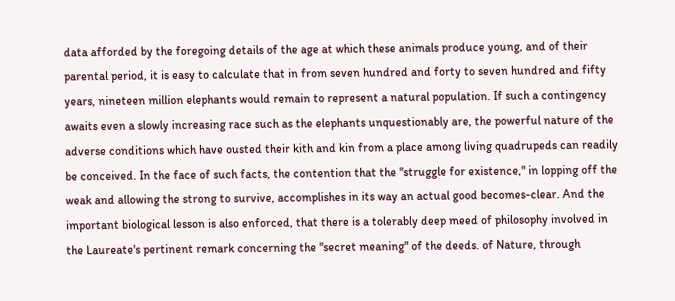data afforded by the foregoing details of the age at which these animals produce young, and of their parental period, it is easy to calculate that in from seven hundred and forty to seven hundred and fifty years, nineteen million elephants would remain to represent a natural population. If such a contingency awaits even a slowly increasing race such as the elephants unquestionably are, the powerful nature of the adverse conditions which have ousted their kith and kin from a place among living quadrupeds can readily be conceived. In the face of such facts, the contention that the "struggle for existence," in lopping off the weak and allowing the strong to survive, accomplishes in its way an actual good becomes-clear. And the important biological lesson is also enforced, that there is a tolerably deep meed of philosophy involved in the Laureate's pertinent remark concerning the "secret meaning" of the deeds. of Nature, through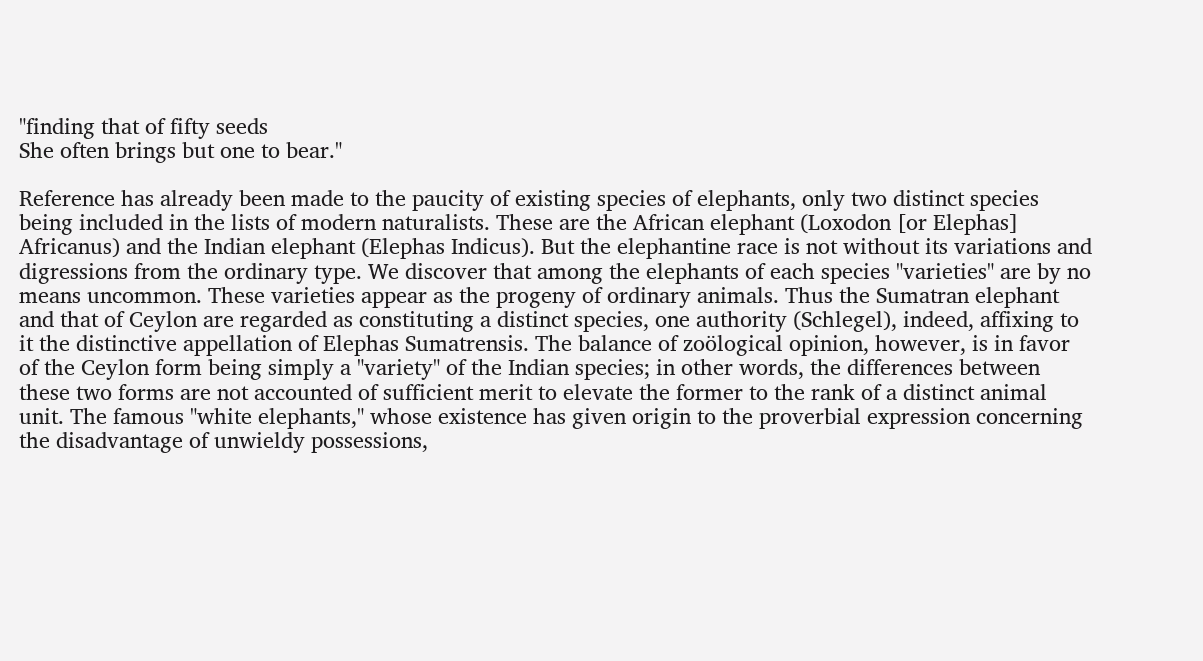"finding that of fifty seeds
She often brings but one to bear."

Reference has already been made to the paucity of existing species of elephants, only two distinct species being included in the lists of modern naturalists. These are the African elephant (Loxodon [or Elephas] Africanus) and the Indian elephant (Elephas Indicus). But the elephantine race is not without its variations and digressions from the ordinary type. We discover that among the elephants of each species "varieties" are by no means uncommon. These varieties appear as the progeny of ordinary animals. Thus the Sumatran elephant and that of Ceylon are regarded as constituting a distinct species, one authority (Schlegel), indeed, affixing to it the distinctive appellation of Elephas Sumatrensis. The balance of zoölogical opinion, however, is in favor of the Ceylon form being simply a "variety" of the Indian species; in other words, the differences between these two forms are not accounted of sufficient merit to elevate the former to the rank of a distinct animal unit. The famous "white elephants," whose existence has given origin to the proverbial expression concerning the disadvantage of unwieldy possessions,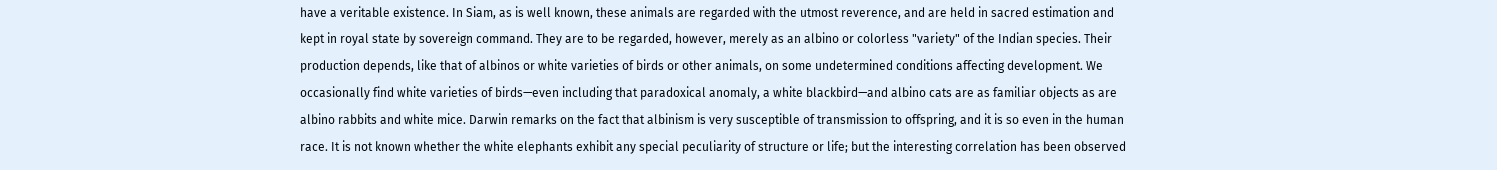have a veritable existence. In Siam, as is well known, these animals are regarded with the utmost reverence, and are held in sacred estimation and kept in royal state by sovereign command. They are to be regarded, however, merely as an albino or colorless "variety" of the Indian species. Their production depends, like that of albinos or white varieties of birds or other animals, on some undetermined conditions affecting development. We occasionally find white varieties of birds—even including that paradoxical anomaly, a white blackbird—and albino cats are as familiar objects as are albino rabbits and white mice. Darwin remarks on the fact that albinism is very susceptible of transmission to offspring, and it is so even in the human race. It is not known whether the white elephants exhibit any special peculiarity of structure or life; but the interesting correlation has been observed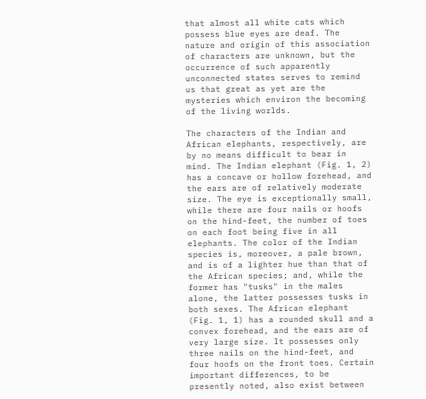that almost all white cats which possess blue eyes are deaf. The nature and origin of this association of characters are unknown, but the occurrence of such apparently unconnected states serves to remind us that great as yet are the mysteries which environ the becoming of the living worlds.

The characters of the Indian and African elephants, respectively, are by no means difficult to bear in mind. The Indian elephant (Fig. 1, 2) has a concave or hollow forehead, and the ears are of relatively moderate size. The eye is exceptionally small, while there are four nails or hoofs on the hind-feet, the number of toes on each foot being five in all elephants. The color of the Indian species is, moreover, a pale brown, and is of a lighter hue than that of the African species; and, while the former has "tusks" in the males alone, the latter possesses tusks in both sexes. The African elephant (Fig. 1, 1) has a rounded skull and a convex forehead, and the ears are of very large size. It possesses only three nails on the hind-feet, and four hoofs on the front toes. Certain important differences, to be presently noted, also exist between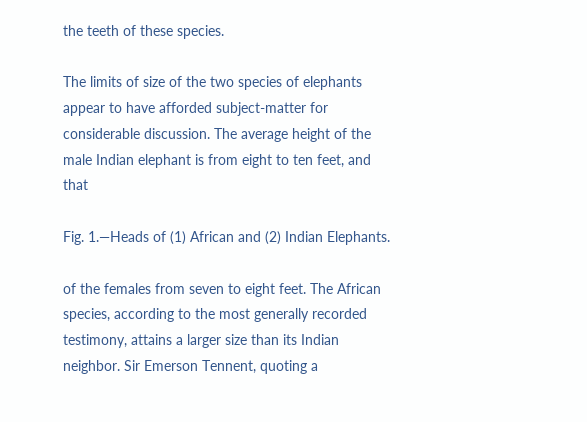the teeth of these species.

The limits of size of the two species of elephants appear to have afforded subject-matter for considerable discussion. The average height of the male Indian elephant is from eight to ten feet, and that

Fig. 1.—Heads of (1) African and (2) Indian Elephants.

of the females from seven to eight feet. The African species, according to the most generally recorded testimony, attains a larger size than its Indian neighbor. Sir Emerson Tennent, quoting a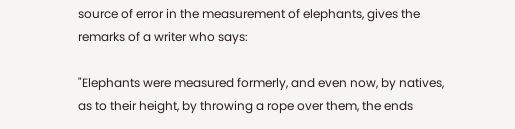source of error in the measurement of elephants, gives the remarks of a writer who says:

"Elephants were measured formerly, and even now, by natives, as to their height, by throwing a rope over them, the ends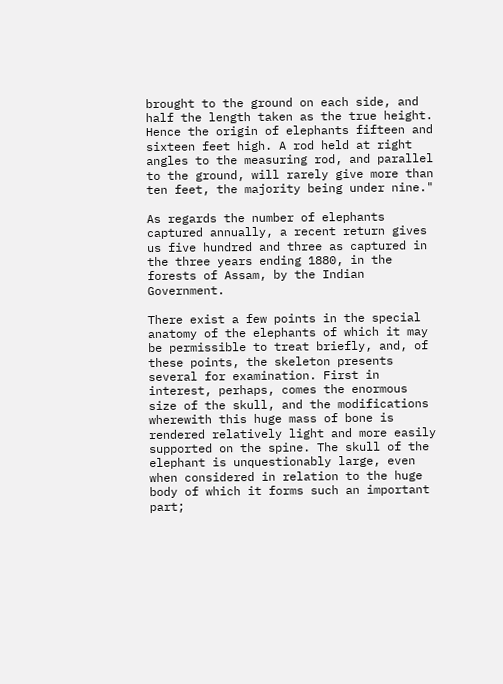brought to the ground on each side, and half the length taken as the true height. Hence the origin of elephants fifteen and sixteen feet high. A rod held at right angles to the measuring rod, and parallel to the ground, will rarely give more than ten feet, the majority being under nine."

As regards the number of elephants captured annually, a recent return gives us five hundred and three as captured in the three years ending 1880, in the forests of Assam, by the Indian Government.

There exist a few points in the special anatomy of the elephants of which it may be permissible to treat briefly, and, of these points, the skeleton presents several for examination. First in interest, perhaps, comes the enormous size of the skull, and the modifications wherewith this huge mass of bone is rendered relatively light and more easily supported on the spine. The skull of the elephant is unquestionably large, even when considered in relation to the huge body of which it forms such an important part;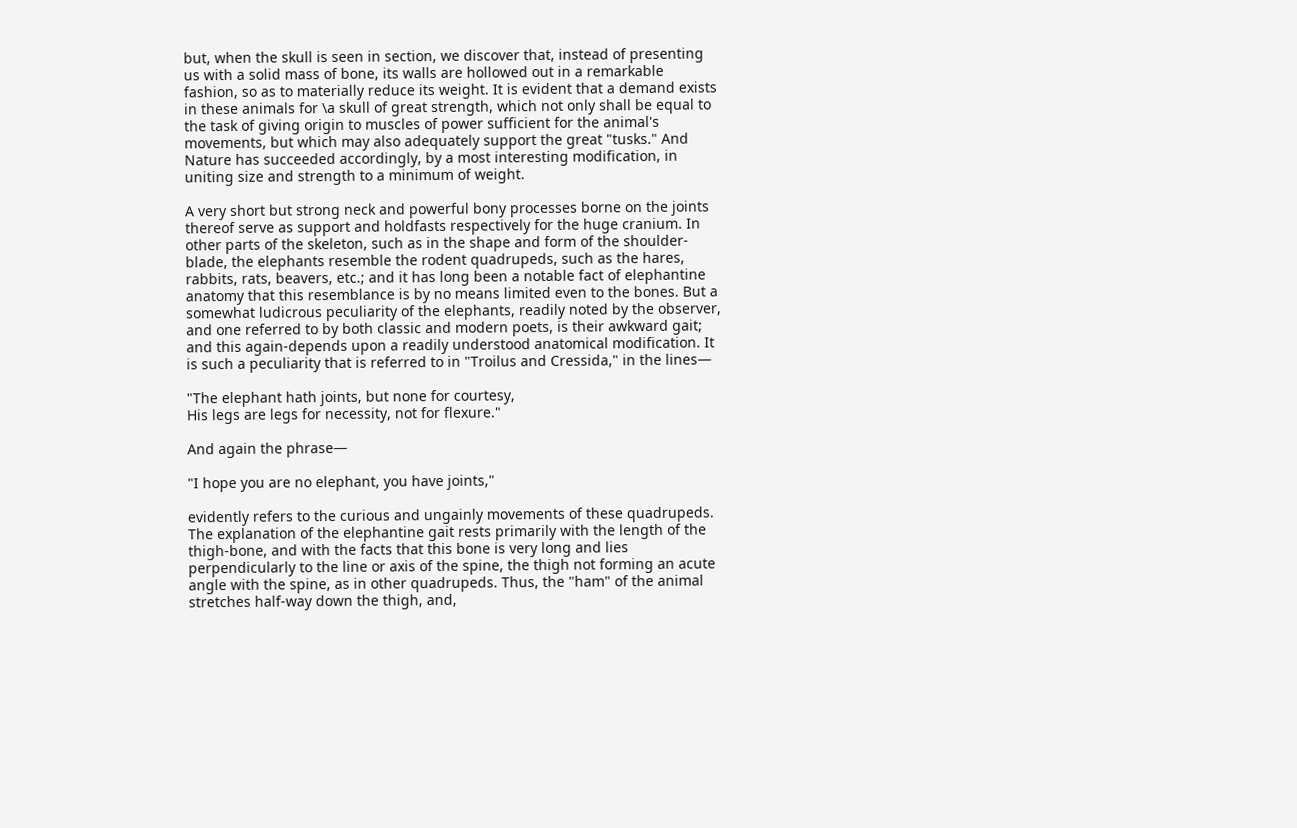but, when the skull is seen in section, we discover that, instead of presenting us with a solid mass of bone, its walls are hollowed out in a remarkable fashion, so as to materially reduce its weight. It is evident that a demand exists in these animals for \a skull of great strength, which not only shall be equal to the task of giving origin to muscles of power sufficient for the animal's movements, but which may also adequately support the great "tusks." And Nature has succeeded accordingly, by a most interesting modification, in uniting size and strength to a minimum of weight.

A very short but strong neck and powerful bony processes borne on the joints thereof serve as support and holdfasts respectively for the huge cranium. In other parts of the skeleton, such as in the shape and form of the shoulder-blade, the elephants resemble the rodent quadrupeds, such as the hares, rabbits, rats, beavers, etc.; and it has long been a notable fact of elephantine anatomy that this resemblance is by no means limited even to the bones. But a somewhat ludicrous peculiarity of the elephants, readily noted by the observer, and one referred to by both classic and modern poets, is their awkward gait; and this again-depends upon a readily understood anatomical modification. It is such a peculiarity that is referred to in "Troilus and Cressida," in the lines—

"The elephant hath joints, but none for courtesy,
His legs are legs for necessity, not for flexure."

And again the phrase—

"I hope you are no elephant, you have joints,"

evidently refers to the curious and ungainly movements of these quadrupeds. The explanation of the elephantine gait rests primarily with the length of the thigh-bone, and with the facts that this bone is very long and lies perpendicularly to the line or axis of the spine, the thigh not forming an acute angle with the spine, as in other quadrupeds. Thus, the "ham" of the animal stretches half-way down the thigh, and,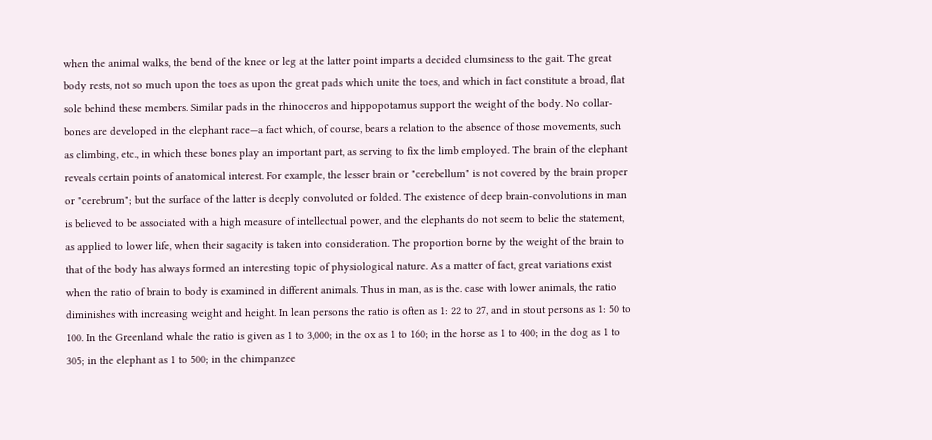when the animal walks, the bend of the knee or leg at the latter point imparts a decided clumsiness to the gait. The great body rests, not so much upon the toes as upon the great pads which unite the toes, and which in fact constitute a broad, flat sole behind these members. Similar pads in the rhinoceros and hippopotamus support the weight of the body. No collar-bones are developed in the elephant race—a fact which, of course, bears a relation to the absence of those movements, such as climbing, etc., in which these bones play an important part, as serving to fix the limb employed. The brain of the elephant reveals certain points of anatomical interest. For example, the lesser brain or "cerebellum" is not covered by the brain proper or "cerebrum"; but the surface of the latter is deeply convoluted or folded. The existence of deep brain-convolutions in man is believed to be associated with a high measure of intellectual power, and the elephants do not seem to belie the statement, as applied to lower life, when their sagacity is taken into consideration. The proportion borne by the weight of the brain to that of the body has always formed an interesting topic of physiological nature. As a matter of fact, great variations exist when the ratio of brain to body is examined in different animals. Thus in man, as is the. case with lower animals, the ratio diminishes with increasing weight and height. In lean persons the ratio is often as 1: 22 to 27, and in stout persons as 1: 50 to 100. In the Greenland whale the ratio is given as 1 to 3,000; in the ox as 1 to 160; in the horse as 1 to 400; in the dog as 1 to 305; in the elephant as 1 to 500; in the chimpanzee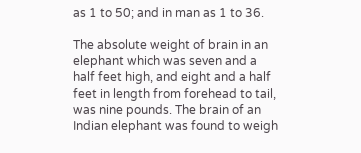as 1 to 50; and in man as 1 to 36.

The absolute weight of brain in an elephant which was seven and a half feet high, and eight and a half feet in length from forehead to tail, was nine pounds. The brain of an Indian elephant was found to weigh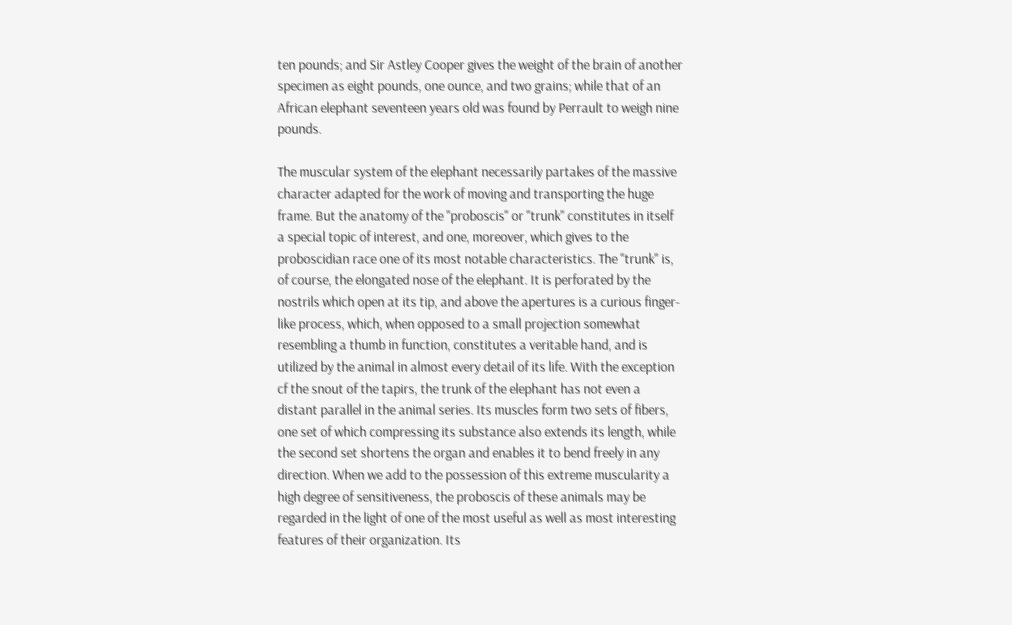ten pounds; and Sir Astley Cooper gives the weight of the brain of another specimen as eight pounds, one ounce, and two grains; while that of an African elephant seventeen years old was found by Perrault to weigh nine pounds.

The muscular system of the elephant necessarily partakes of the massive character adapted for the work of moving and transporting the huge frame. But the anatomy of the "proboscis" or "trunk" constitutes in itself a special topic of interest, and one, moreover, which gives to the proboscidian race one of its most notable characteristics. The "trunk" is, of course, the elongated nose of the elephant. It is perforated by the nostrils which open at its tip, and above the apertures is a curious finger-like process, which, when opposed to a small projection somewhat resembling a thumb in function, constitutes a veritable hand, and is utilized by the animal in almost every detail of its life. With the exception cf the snout of the tapirs, the trunk of the elephant has not even a distant parallel in the animal series. Its muscles form two sets of fibers, one set of which compressing its substance also extends its length, while the second set shortens the organ and enables it to bend freely in any direction. When we add to the possession of this extreme muscularity a high degree of sensitiveness, the proboscis of these animals may be regarded in the light of one of the most useful as well as most interesting features of their organization. Its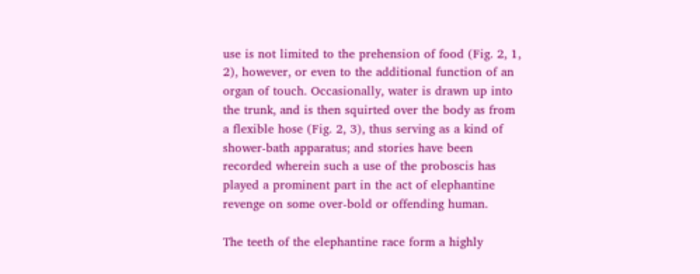use is not limited to the prehension of food (Fig. 2, 1, 2), however, or even to the additional function of an organ of touch. Occasionally, water is drawn up into the trunk, and is then squirted over the body as from a flexible hose (Fig. 2, 3), thus serving as a kind of shower-bath apparatus; and stories have been recorded wherein such a use of the proboscis has played a prominent part in the act of elephantine revenge on some over-bold or offending human.

The teeth of the elephantine race form a highly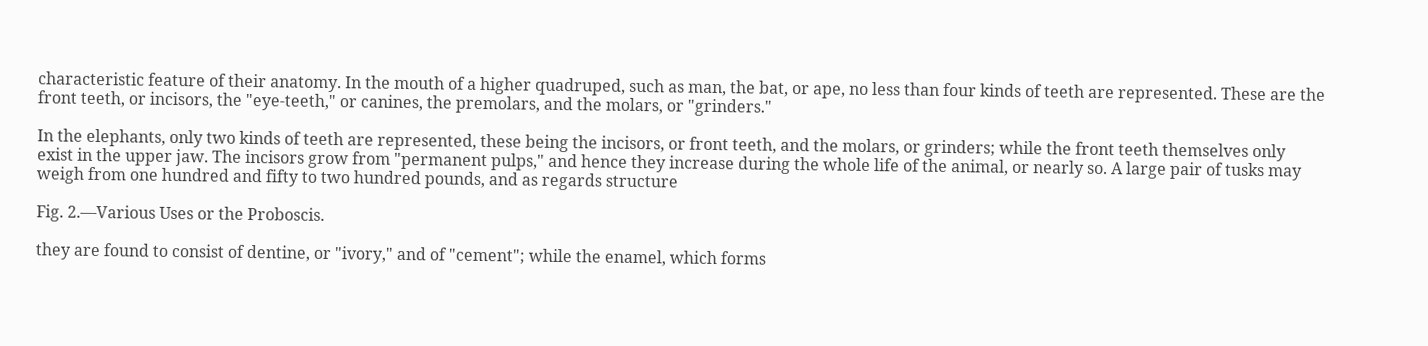characteristic feature of their anatomy. In the mouth of a higher quadruped, such as man, the bat, or ape, no less than four kinds of teeth are represented. These are the front teeth, or incisors, the "eye-teeth," or canines, the premolars, and the molars, or "grinders."

In the elephants, only two kinds of teeth are represented, these being the incisors, or front teeth, and the molars, or grinders; while the front teeth themselves only exist in the upper jaw. The incisors grow from "permanent pulps," and hence they increase during the whole life of the animal, or nearly so. A large pair of tusks may weigh from one hundred and fifty to two hundred pounds, and as regards structure

Fig. 2.—Various Uses or the Proboscis.

they are found to consist of dentine, or "ivory," and of "cement"; while the enamel, which forms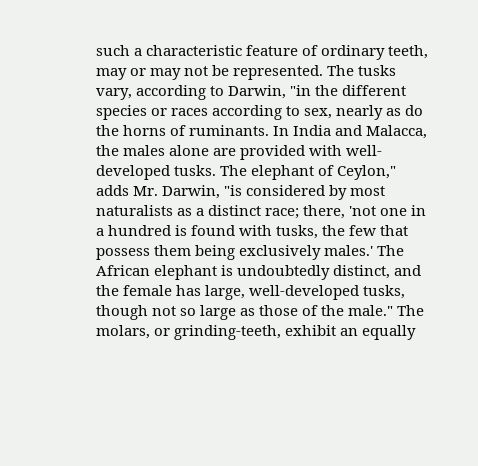such a characteristic feature of ordinary teeth, may or may not be represented. The tusks vary, according to Darwin, "in the different species or races according to sex, nearly as do the horns of ruminants. In India and Malacca, the males alone are provided with well-developed tusks. The elephant of Ceylon," adds Mr. Darwin, "is considered by most naturalists as a distinct race; there, 'not one in a hundred is found with tusks, the few that possess them being exclusively males.' The African elephant is undoubtedly distinct, and the female has large, well-developed tusks, though not so large as those of the male." The molars, or grinding-teeth, exhibit an equally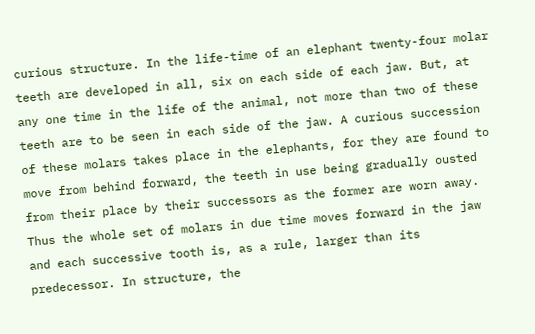curious structure. In the life-time of an elephant twenty-four molar teeth are developed in all, six on each side of each jaw. But, at any one time in the life of the animal, not more than two of these teeth are to be seen in each side of the jaw. A curious succession of these molars takes place in the elephants, for they are found to move from behind forward, the teeth in use being gradually ousted from their place by their successors as the former are worn away. Thus the whole set of molars in due time moves forward in the jaw and each successive tooth is, as a rule, larger than its predecessor. In structure, the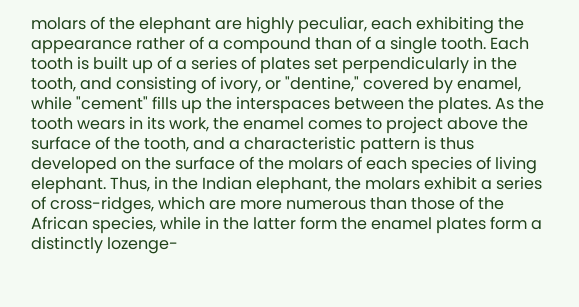molars of the elephant are highly peculiar, each exhibiting the appearance rather of a compound than of a single tooth. Each tooth is built up of a series of plates set perpendicularly in the tooth, and consisting of ivory, or "dentine," covered by enamel, while "cement" fills up the interspaces between the plates. As the tooth wears in its work, the enamel comes to project above the surface of the tooth, and a characteristic pattern is thus developed on the surface of the molars of each species of living elephant. Thus, in the Indian elephant, the molars exhibit a series of cross-ridges, which are more numerous than those of the African species, while in the latter form the enamel plates form a distinctly lozenge-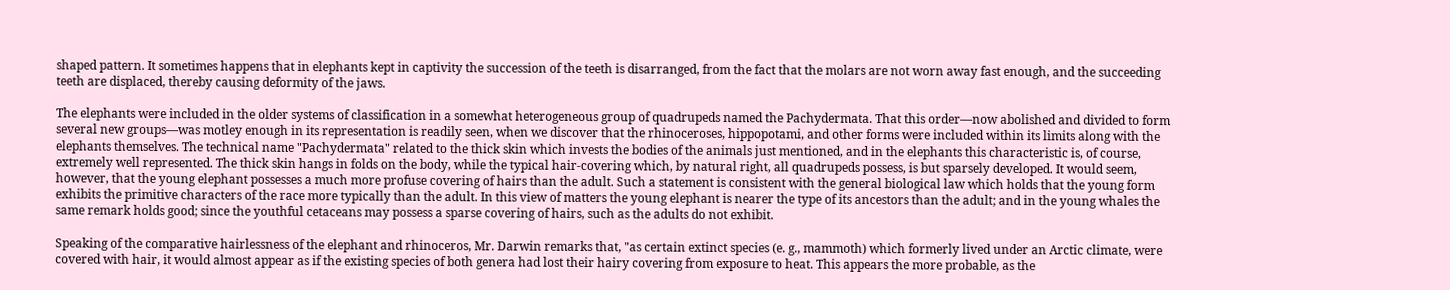shaped pattern. It sometimes happens that in elephants kept in captivity the succession of the teeth is disarranged, from the fact that the molars are not worn away fast enough, and the succeeding teeth are displaced, thereby causing deformity of the jaws.

The elephants were included in the older systems of classification in a somewhat heterogeneous group of quadrupeds named the Pachydermata. That this order—now abolished and divided to form several new groups—was motley enough in its representation is readily seen, when we discover that the rhinoceroses, hippopotami, and other forms were included within its limits along with the elephants themselves. The technical name "Pachydermata" related to the thick skin which invests the bodies of the animals just mentioned, and in the elephants this characteristic is, of course, extremely well represented. The thick skin hangs in folds on the body, while the typical hair-covering which, by natural right, all quadrupeds possess, is but sparsely developed. It would seem, however, that the young elephant possesses a much more profuse covering of hairs than the adult. Such a statement is consistent with the general biological law which holds that the young form exhibits the primitive characters of the race more typically than the adult. In this view of matters the young elephant is nearer the type of its ancestors than the adult; and in the young whales the same remark holds good; since the youthful cetaceans may possess a sparse covering of hairs, such as the adults do not exhibit.

Speaking of the comparative hairlessness of the elephant and rhinoceros, Mr. Darwin remarks that, "as certain extinct species (e. g., mammoth) which formerly lived under an Arctic climate, were covered with hair, it would almost appear as if the existing species of both genera had lost their hairy covering from exposure to heat. This appears the more probable, as the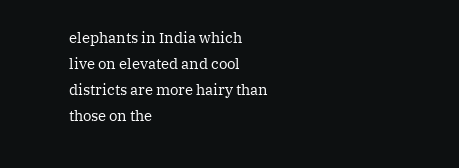elephants in India which live on elevated and cool districts are more hairy than those on the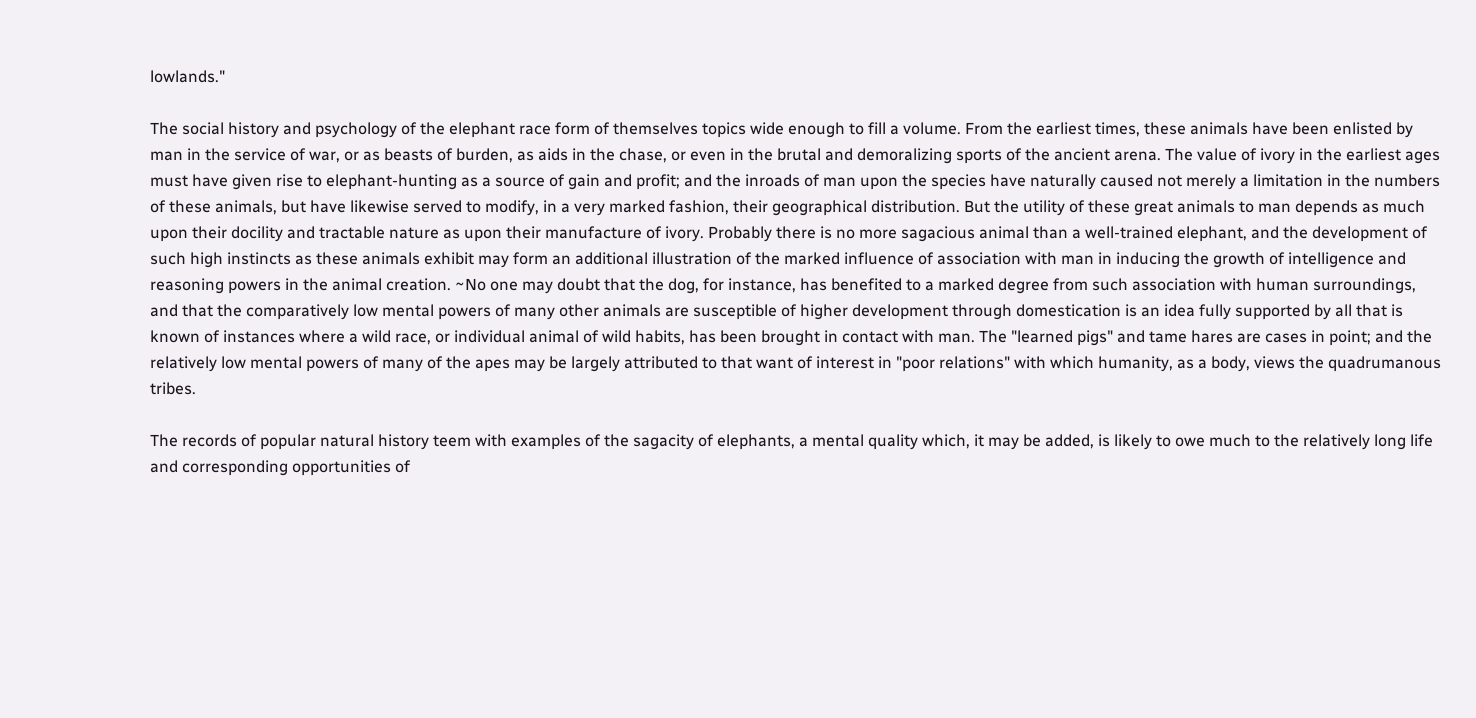lowlands."

The social history and psychology of the elephant race form of themselves topics wide enough to fill a volume. From the earliest times, these animals have been enlisted by man in the service of war, or as beasts of burden, as aids in the chase, or even in the brutal and demoralizing sports of the ancient arena. The value of ivory in the earliest ages must have given rise to elephant-hunting as a source of gain and profit; and the inroads of man upon the species have naturally caused not merely a limitation in the numbers of these animals, but have likewise served to modify, in a very marked fashion, their geographical distribution. But the utility of these great animals to man depends as much upon their docility and tractable nature as upon their manufacture of ivory. Probably there is no more sagacious animal than a well-trained elephant, and the development of such high instincts as these animals exhibit may form an additional illustration of the marked influence of association with man in inducing the growth of intelligence and reasoning powers in the animal creation. ~No one may doubt that the dog, for instance, has benefited to a marked degree from such association with human surroundings, and that the comparatively low mental powers of many other animals are susceptible of higher development through domestication is an idea fully supported by all that is known of instances where a wild race, or individual animal of wild habits, has been brought in contact with man. The "learned pigs" and tame hares are cases in point; and the relatively low mental powers of many of the apes may be largely attributed to that want of interest in "poor relations" with which humanity, as a body, views the quadrumanous tribes.

The records of popular natural history teem with examples of the sagacity of elephants, a mental quality which, it may be added, is likely to owe much to the relatively long life and corresponding opportunities of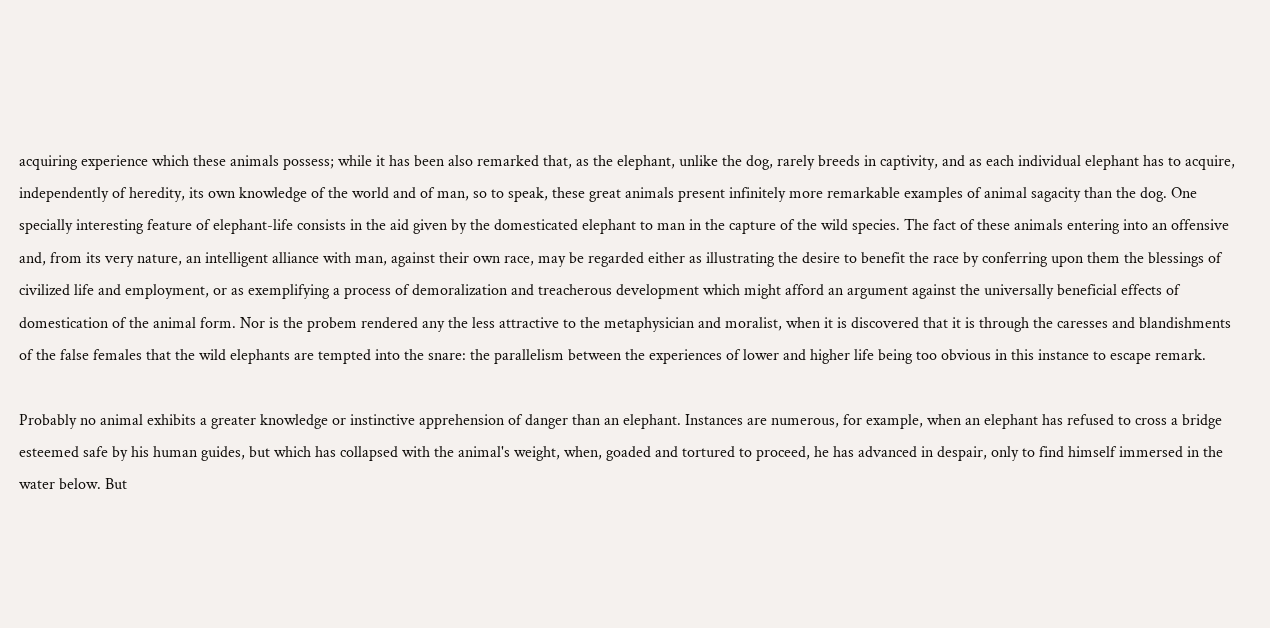acquiring experience which these animals possess; while it has been also remarked that, as the elephant, unlike the dog, rarely breeds in captivity, and as each individual elephant has to acquire, independently of heredity, its own knowledge of the world and of man, so to speak, these great animals present infinitely more remarkable examples of animal sagacity than the dog. One specially interesting feature of elephant-life consists in the aid given by the domesticated elephant to man in the capture of the wild species. The fact of these animals entering into an offensive and, from its very nature, an intelligent alliance with man, against their own race, may be regarded either as illustrating the desire to benefit the race by conferring upon them the blessings of civilized life and employment, or as exemplifying a process of demoralization and treacherous development which might afford an argument against the universally beneficial effects of domestication of the animal form. Nor is the probem rendered any the less attractive to the metaphysician and moralist, when it is discovered that it is through the caresses and blandishments of the false females that the wild elephants are tempted into the snare: the parallelism between the experiences of lower and higher life being too obvious in this instance to escape remark.

Probably no animal exhibits a greater knowledge or instinctive apprehension of danger than an elephant. Instances are numerous, for example, when an elephant has refused to cross a bridge esteemed safe by his human guides, but which has collapsed with the animal's weight, when, goaded and tortured to proceed, he has advanced in despair, only to find himself immersed in the water below. But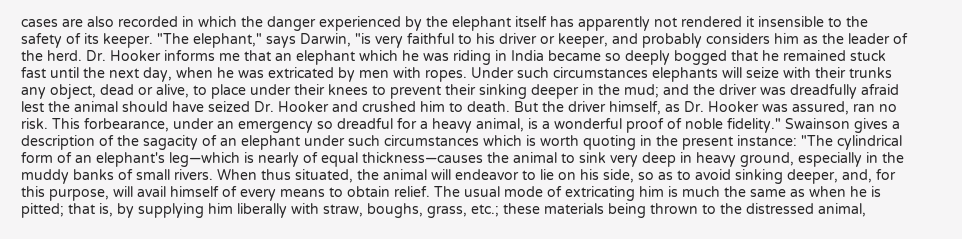cases are also recorded in which the danger experienced by the elephant itself has apparently not rendered it insensible to the safety of its keeper. "The elephant," says Darwin, "is very faithful to his driver or keeper, and probably considers him as the leader of the herd. Dr. Hooker informs me that an elephant which he was riding in India became so deeply bogged that he remained stuck fast until the next day, when he was extricated by men with ropes. Under such circumstances elephants will seize with their trunks any object, dead or alive, to place under their knees to prevent their sinking deeper in the mud; and the driver was dreadfully afraid lest the animal should have seized Dr. Hooker and crushed him to death. But the driver himself, as Dr. Hooker was assured, ran no risk. This forbearance, under an emergency so dreadful for a heavy animal, is a wonderful proof of noble fidelity." Swainson gives a description of the sagacity of an elephant under such circumstances which is worth quoting in the present instance: "The cylindrical form of an elephant's leg—which is nearly of equal thickness—causes the animal to sink very deep in heavy ground, especially in the muddy banks of small rivers. When thus situated, the animal will endeavor to lie on his side, so as to avoid sinking deeper, and, for this purpose, will avail himself of every means to obtain relief. The usual mode of extricating him is much the same as when he is pitted; that is, by supplying him liberally with straw, boughs, grass, etc.; these materials being thrown to the distressed animal,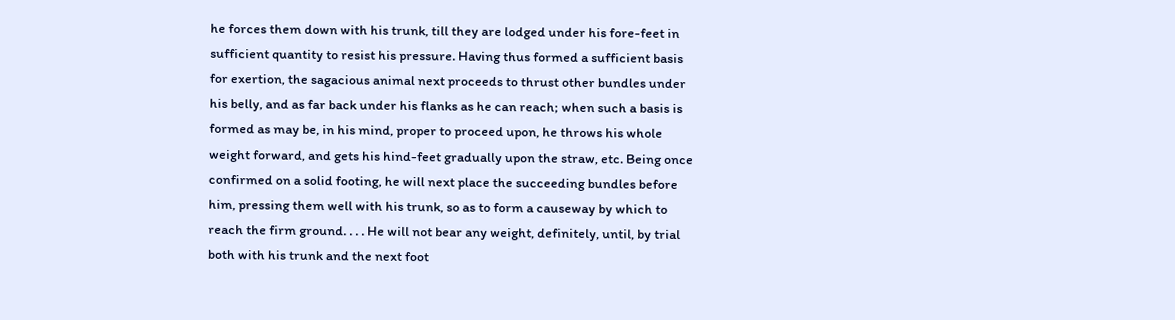he forces them down with his trunk, till they are lodged under his fore-feet in sufficient quantity to resist his pressure. Having thus formed a sufficient basis for exertion, the sagacious animal next proceeds to thrust other bundles under his belly, and as far back under his flanks as he can reach; when such a basis is formed as may be, in his mind, proper to proceed upon, he throws his whole weight forward, and gets his hind-feet gradually upon the straw, etc. Being once confirmed on a solid footing, he will next place the succeeding bundles before him, pressing them well with his trunk, so as to form a causeway by which to reach the firm ground. . . . He will not bear any weight, definitely, until, by trial both with his trunk and the next foot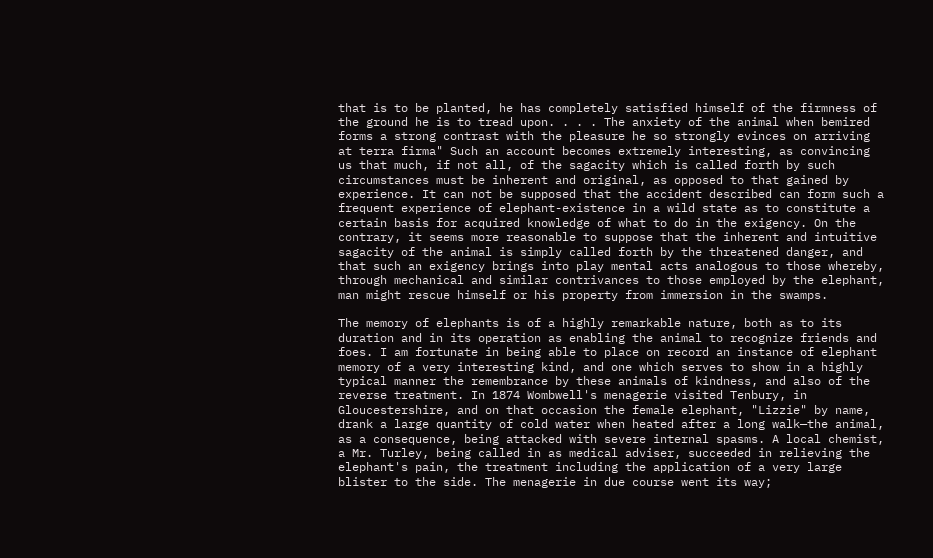that is to be planted, he has completely satisfied himself of the firmness of the ground he is to tread upon. . . . The anxiety of the animal when bemired forms a strong contrast with the pleasure he so strongly evinces on arriving at terra firma" Such an account becomes extremely interesting, as convincing us that much, if not all, of the sagacity which is called forth by such circumstances must be inherent and original, as opposed to that gained by experience. It can not be supposed that the accident described can form such a frequent experience of elephant-existence in a wild state as to constitute a certain basis for acquired knowledge of what to do in the exigency. On the contrary, it seems more reasonable to suppose that the inherent and intuitive sagacity of the animal is simply called forth by the threatened danger, and that such an exigency brings into play mental acts analogous to those whereby, through mechanical and similar contrivances to those employed by the elephant, man might rescue himself or his property from immersion in the swamps.

The memory of elephants is of a highly remarkable nature, both as to its duration and in its operation as enabling the animal to recognize friends and foes. I am fortunate in being able to place on record an instance of elephant memory of a very interesting kind, and one which serves to show in a highly typical manner the remembrance by these animals of kindness, and also of the reverse treatment. In 1874 Wombwell's menagerie visited Tenbury, in Gloucestershire, and on that occasion the female elephant, "Lizzie" by name, drank a large quantity of cold water when heated after a long walk—the animal, as a consequence, being attacked with severe internal spasms. A local chemist, a Mr. Turley, being called in as medical adviser, succeeded in relieving the elephant's pain, the treatment including the application of a very large blister to the side. The menagerie in due course went its way;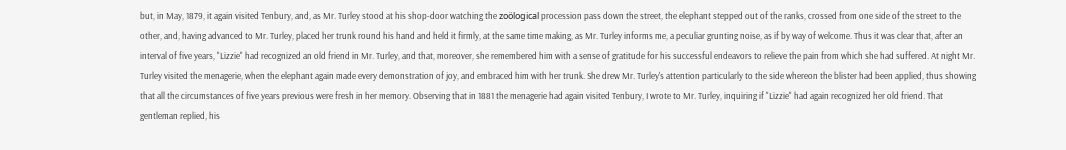but, in May, 1879, it again visited Tenbury, and, as Mr. Turley stood at his shop-door watching the zoölogical procession pass down the street, the elephant stepped out of the ranks, crossed from one side of the street to the other, and, having advanced to Mr. Turley, placed her trunk round his hand and held it firmly, at the same time making, as Mr. Turley informs me, a peculiar grunting noise, as if by way of welcome. Thus it was clear that, after an interval of five years, "Lizzie" had recognized an old friend in Mr. Turley, and that, moreover, she remembered him with a sense of gratitude for his successful endeavors to relieve the pain from which she had suffered. At night Mr. Turley visited the menagerie, when the elephant again made every demonstration of joy, and embraced him with her trunk. She drew Mr. Turley's attention particularly to the side whereon the blister had been applied, thus showing that all the circumstances of five years previous were fresh in her memory. Observing that in 1881 the menagerie had again visited Tenbury, I wrote to Mr. Turley, inquiring if "Lizzie" had again recognized her old friend. That gentleman replied, his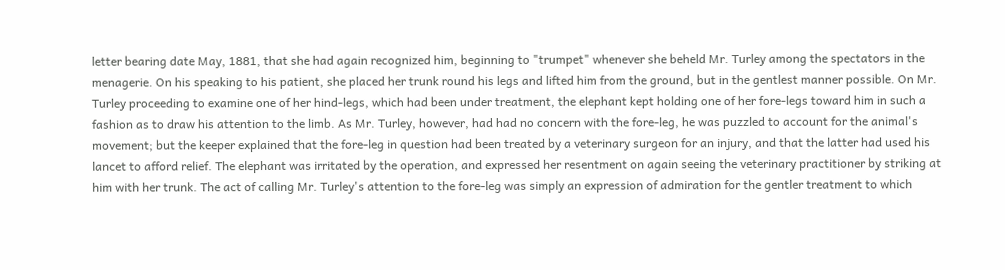letter bearing date May, 1881, that she had again recognized him, beginning to "trumpet" whenever she beheld Mr. Turley among the spectators in the menagerie. On his speaking to his patient, she placed her trunk round his legs and lifted him from the ground, but in the gentlest manner possible. On Mr. Turley proceeding to examine one of her hind-legs, which had been under treatment, the elephant kept holding one of her fore-legs toward him in such a fashion as to draw his attention to the limb. As Mr. Turley, however, had had no concern with the fore-leg, he was puzzled to account for the animal's movement; but the keeper explained that the fore-leg in question had been treated by a veterinary surgeon for an injury, and that the latter had used his lancet to afford relief. The elephant was irritated by the operation, and expressed her resentment on again seeing the veterinary practitioner by striking at him with her trunk. The act of calling Mr. Turley's attention to the fore-leg was simply an expression of admiration for the gentler treatment to which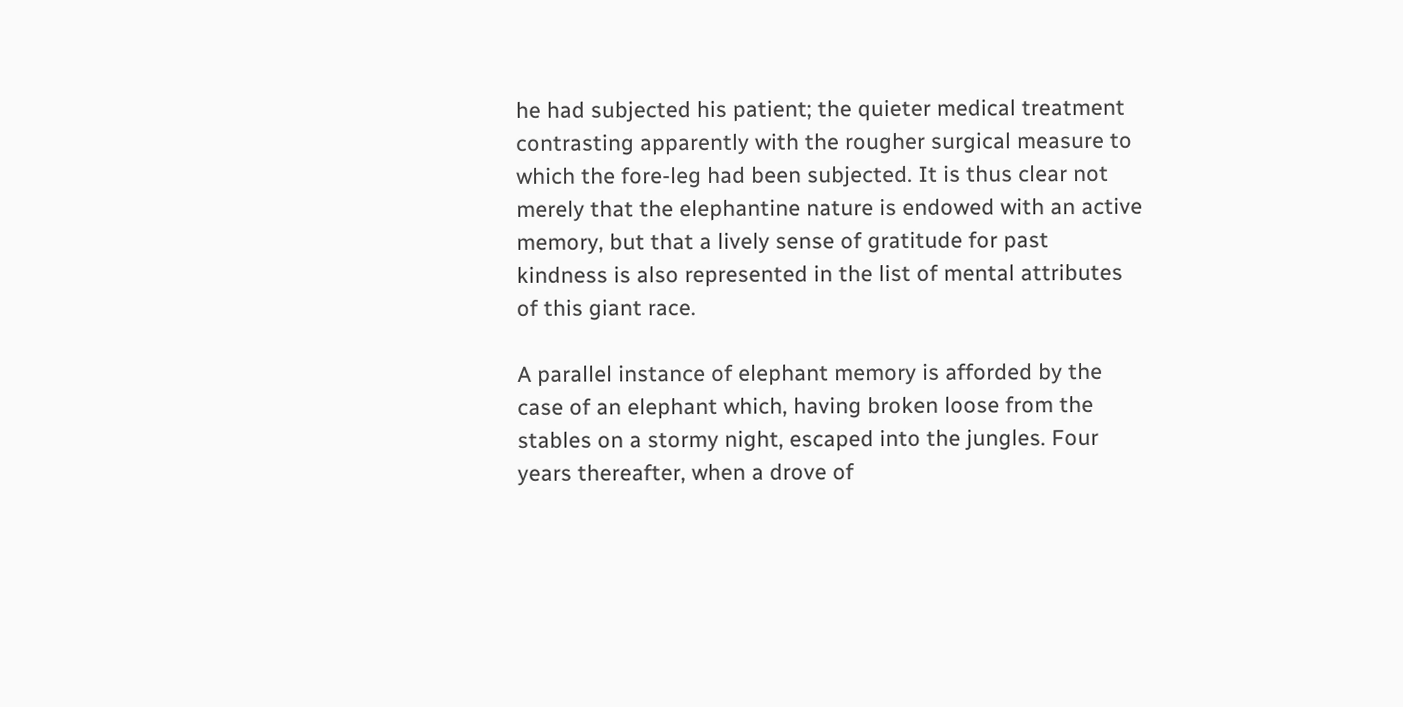he had subjected his patient; the quieter medical treatment contrasting apparently with the rougher surgical measure to which the fore-leg had been subjected. It is thus clear not merely that the elephantine nature is endowed with an active memory, but that a lively sense of gratitude for past kindness is also represented in the list of mental attributes of this giant race.

A parallel instance of elephant memory is afforded by the case of an elephant which, having broken loose from the stables on a stormy night, escaped into the jungles. Four years thereafter, when a drove of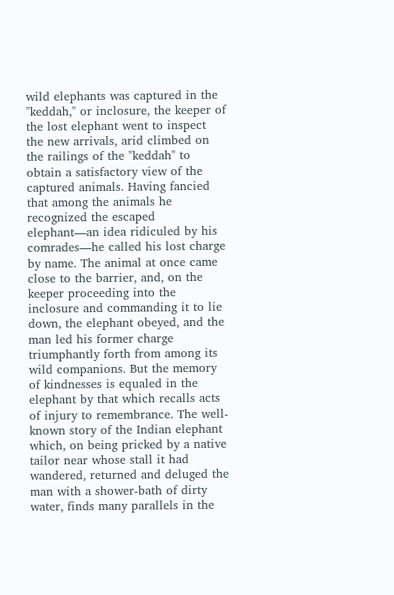wild elephants was captured in the "keddah," or inclosure, the keeper of the lost elephant went to inspect the new arrivals, arid climbed on the railings of the "keddah" to obtain a satisfactory view of the captured animals. Having fancied that among the animals he recognized the escaped elephant—an idea ridiculed by his comrades—he called his lost charge by name. The animal at once came close to the barrier, and, on the keeper proceeding into the inclosure and commanding it to lie down, the elephant obeyed, and the man led his former charge triumphantly forth from among its wild companions. But the memory of kindnesses is equaled in the elephant by that which recalls acts of injury to remembrance. The well-known story of the Indian elephant which, on being pricked by a native tailor near whose stall it had wandered, returned and deluged the man with a shower-bath of dirty water, finds many parallels in the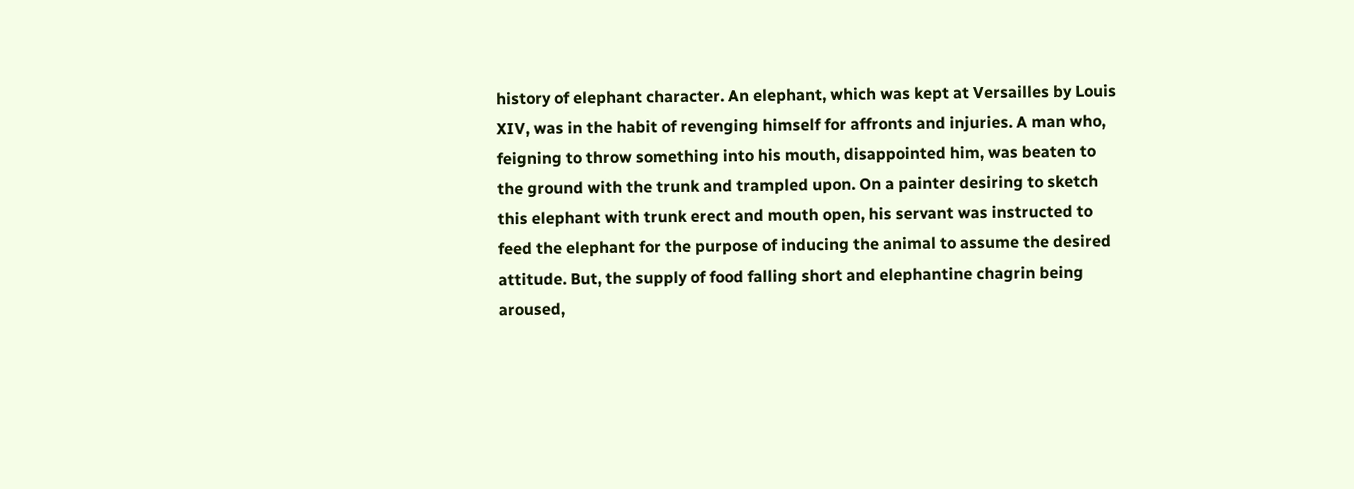history of elephant character. An elephant, which was kept at Versailles by Louis XIV, was in the habit of revenging himself for affronts and injuries. A man who, feigning to throw something into his mouth, disappointed him, was beaten to the ground with the trunk and trampled upon. On a painter desiring to sketch this elephant with trunk erect and mouth open, his servant was instructed to feed the elephant for the purpose of inducing the animal to assume the desired attitude. But, the supply of food falling short and elephantine chagrin being aroused,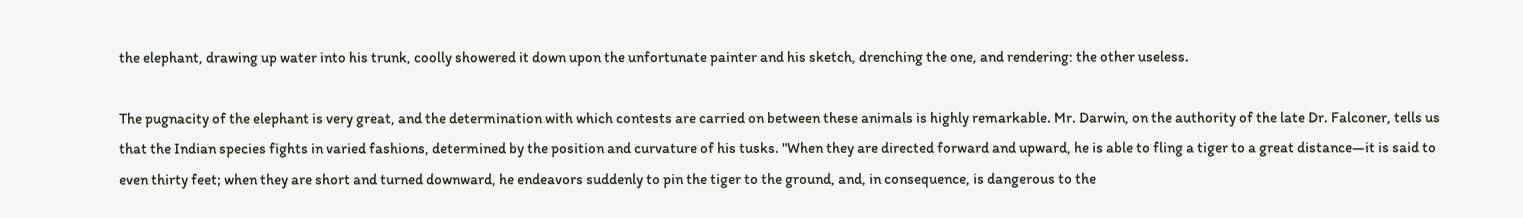the elephant, drawing up water into his trunk, coolly showered it down upon the unfortunate painter and his sketch, drenching the one, and rendering: the other useless.

The pugnacity of the elephant is very great, and the determination with which contests are carried on between these animals is highly remarkable. Mr. Darwin, on the authority of the late Dr. Falconer, tells us that the Indian species fights in varied fashions, determined by the position and curvature of his tusks. "When they are directed forward and upward, he is able to fling a tiger to a great distance—it is said to even thirty feet; when they are short and turned downward, he endeavors suddenly to pin the tiger to the ground, and, in consequence, is dangerous to the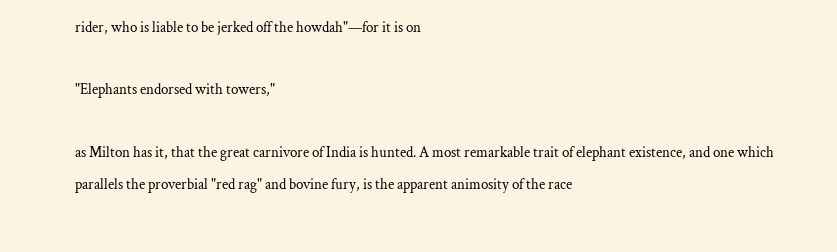rider, who is liable to be jerked off the howdah"—for it is on

"Elephants endorsed with towers,"

as Milton has it, that the great carnivore of India is hunted. A most remarkable trait of elephant existence, and one which parallels the proverbial "red rag" and bovine fury, is the apparent animosity of the race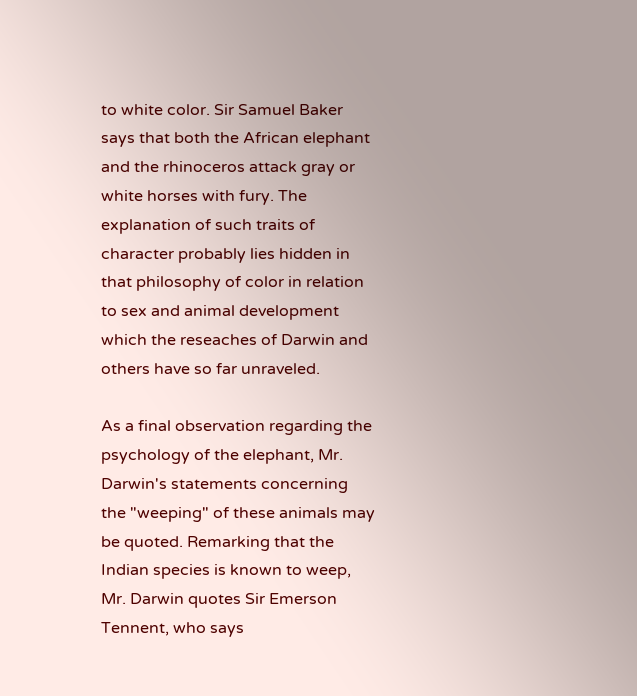to white color. Sir Samuel Baker says that both the African elephant and the rhinoceros attack gray or white horses with fury. The explanation of such traits of character probably lies hidden in that philosophy of color in relation to sex and animal development which the reseaches of Darwin and others have so far unraveled.

As a final observation regarding the psychology of the elephant, Mr. Darwin's statements concerning the "weeping" of these animals may be quoted. Remarking that the Indian species is known to weep, Mr. Darwin quotes Sir Emerson Tennent, who says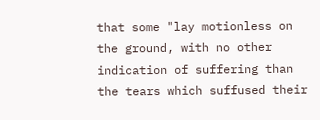that some "lay motionless on the ground, with no other indication of suffering than the tears which suffused their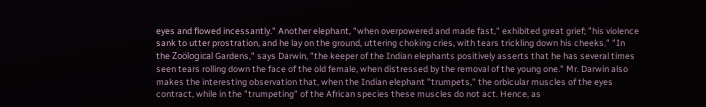eyes and flowed incessantly." Another elephant, "when overpowered and made fast," exhibited great grief; "his violence sank to utter prostration, and he lay on the ground, uttering choking cries, with tears trickling down his cheeks." "In the Zoölogical Gardens," says Darwin, "the keeper of the Indian elephants positively asserts that he has several times seen tears rolling down the face of the old female, when distressed by the removal of the young one." Mr. Darwin also makes the interesting observation that, when the Indian elephant "trumpets," the orbicular muscles of the eyes contract, while in the "trumpeting" of the African species these muscles do not act. Hence, as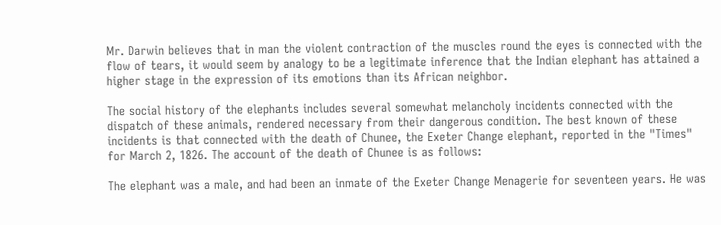Mr. Darwin believes that in man the violent contraction of the muscles round the eyes is connected with the flow of tears, it would seem by analogy to be a legitimate inference that the Indian elephant has attained a higher stage in the expression of its emotions than its African neighbor.

The social history of the elephants includes several somewhat melancholy incidents connected with the dispatch of these animals, rendered necessary from their dangerous condition. The best known of these incidents is that connected with the death of Chunee, the Exeter Change elephant, reported in the "Times" for March 2, 1826. The account of the death of Chunee is as follows:

The elephant was a male, and had been an inmate of the Exeter Change Menagerie for seventeen years. He was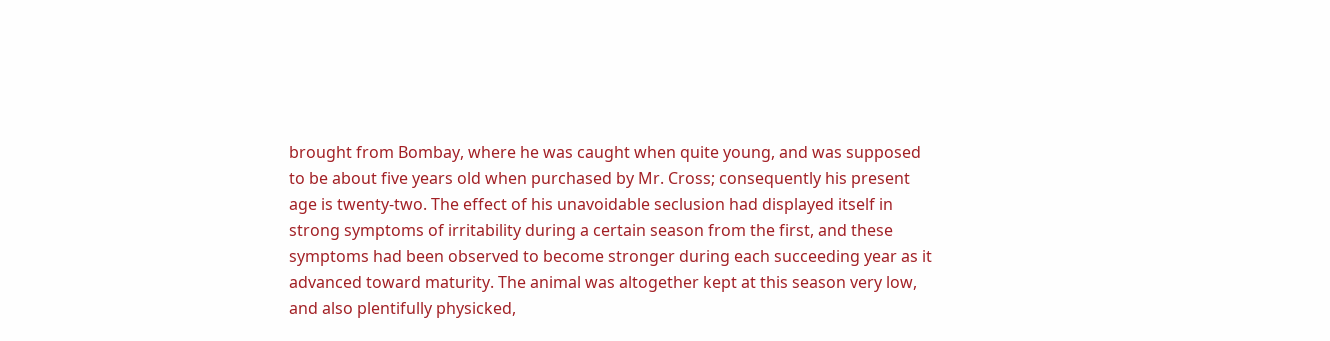brought from Bombay, where he was caught when quite young, and was supposed to be about five years old when purchased by Mr. Cross; consequently his present age is twenty-two. The effect of his unavoidable seclusion had displayed itself in strong symptoms of irritability during a certain season from the first, and these symptoms had been observed to become stronger during each succeeding year as it advanced toward maturity. The animal was altogether kept at this season very low, and also plentifully physicked,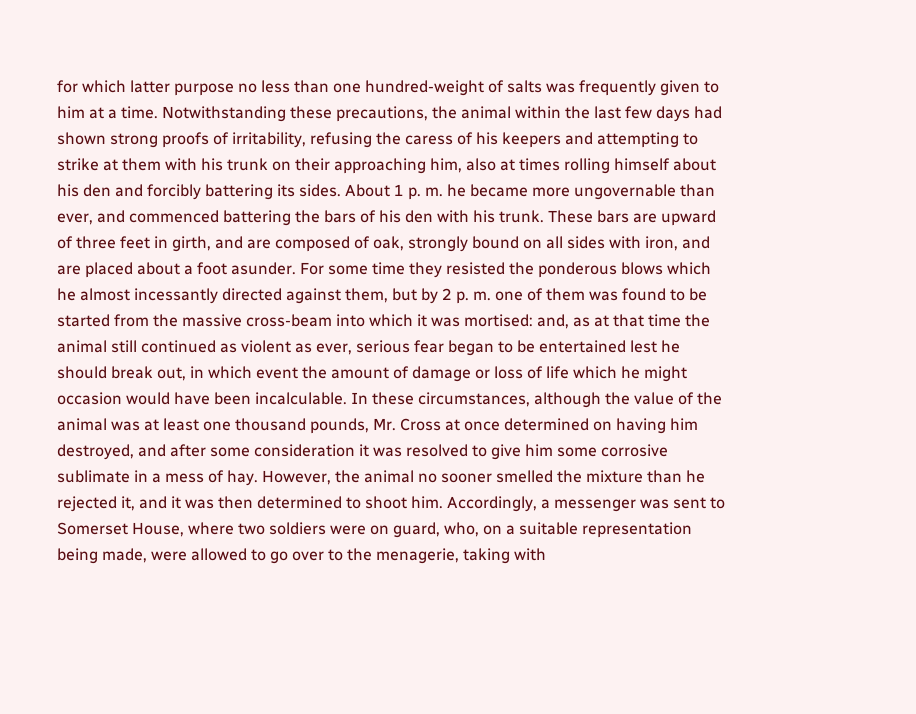for which latter purpose no less than one hundred-weight of salts was frequently given to him at a time. Notwithstanding these precautions, the animal within the last few days had shown strong proofs of irritability, refusing the caress of his keepers and attempting to strike at them with his trunk on their approaching him, also at times rolling himself about his den and forcibly battering its sides. About 1 p. m. he became more ungovernable than ever, and commenced battering the bars of his den with his trunk. These bars are upward of three feet in girth, and are composed of oak, strongly bound on all sides with iron, and are placed about a foot asunder. For some time they resisted the ponderous blows which he almost incessantly directed against them, but by 2 p. m. one of them was found to be started from the massive cross-beam into which it was mortised: and, as at that time the animal still continued as violent as ever, serious fear began to be entertained lest he should break out, in which event the amount of damage or loss of life which he might occasion would have been incalculable. In these circumstances, although the value of the animal was at least one thousand pounds, Mr. Cross at once determined on having him destroyed, and after some consideration it was resolved to give him some corrosive sublimate in a mess of hay. However, the animal no sooner smelled the mixture than he rejected it, and it was then determined to shoot him. Accordingly, a messenger was sent to Somerset House, where two soldiers were on guard, who, on a suitable representation being made, were allowed to go over to the menagerie, taking with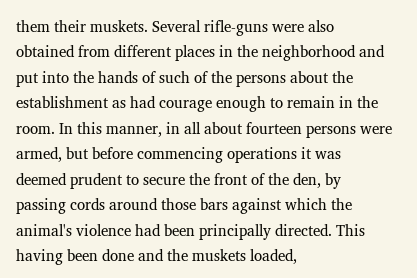them their muskets. Several rifle-guns were also obtained from different places in the neighborhood and put into the hands of such of the persons about the establishment as had courage enough to remain in the room. In this manner, in all about fourteen persons were armed, but before commencing operations it was deemed prudent to secure the front of the den, by passing cords around those bars against which the animal's violence had been principally directed. This having been done and the muskets loaded,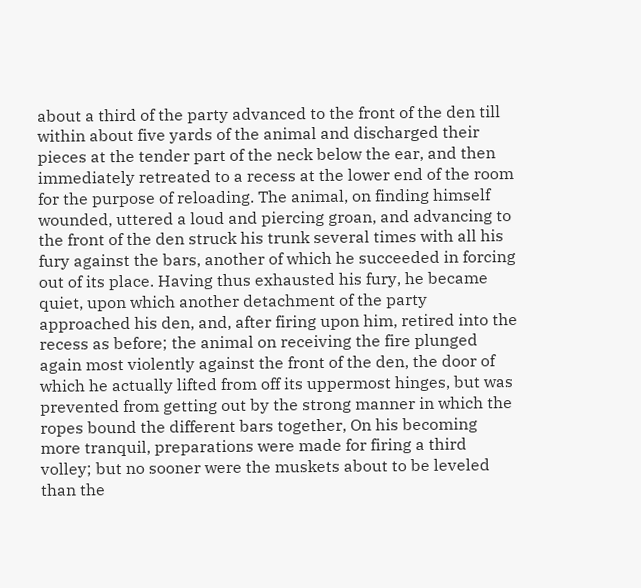about a third of the party advanced to the front of the den till within about five yards of the animal and discharged their pieces at the tender part of the neck below the ear, and then immediately retreated to a recess at the lower end of the room for the purpose of reloading. The animal, on finding himself wounded, uttered a loud and piercing groan, and advancing to the front of the den struck his trunk several times with all his fury against the bars, another of which he succeeded in forcing out of its place. Having thus exhausted his fury, he became quiet, upon which another detachment of the party approached his den, and, after firing upon him, retired into the recess as before; the animal on receiving the fire plunged again most violently against the front of the den, the door of which he actually lifted from off its uppermost hinges, but was prevented from getting out by the strong manner in which the ropes bound the different bars together, On his becoming more tranquil, preparations were made for firing a third volley; but no sooner were the muskets about to be leveled than the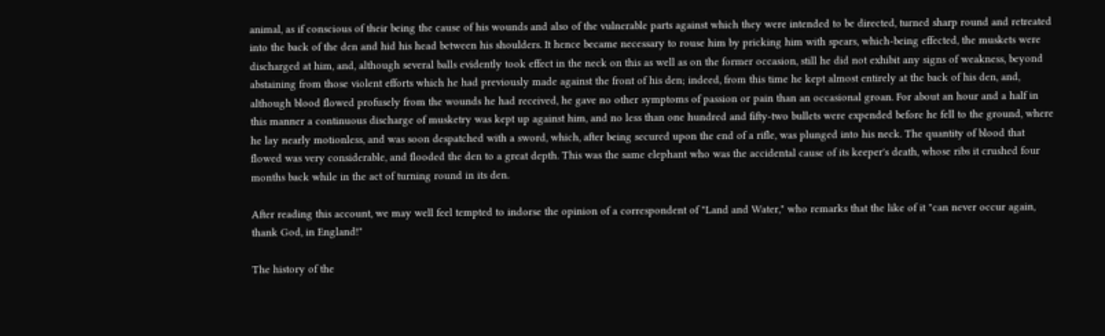animal, as if conscious of their being the cause of his wounds and also of the vulnerable parts against which they were intended to be directed, turned sharp round and retreated into the back of the den and hid his head between his shoulders. It hence became necessary to rouse him by pricking him with spears, which-being effected, the muskets were discharged at him, and, although several balls evidently took effect in the neck on this as well as on the former occasion, still he did not exhibit any signs of weakness, beyond abstaining from those violent efforts which he had previously made against the front of his den; indeed, from this time he kept almost entirely at the back of his den, and, although blood flowed profusely from the wounds he had received, he gave no other symptoms of passion or pain than an occasional groan. For about an hour and a half in this manner a continuous discharge of musketry was kept up against him, and no less than one hundred and fifty-two bullets were expended before he fell to the ground, where he lay nearly motionless, and was soon despatched with a sword, which, after being secured upon the end of a rifle, was plunged into his neck. The quantity of blood that flowed was very considerable, and flooded the den to a great depth. This was the same elephant who was the accidental cause of its keeper's death, whose ribs it crushed four months back while in the act of turning round in its den.

After reading this account, we may well feel tempted to indorse the opinion of a correspondent of "Land and Water," who remarks that the like of it "can never occur again, thank God, in England!"

The history of the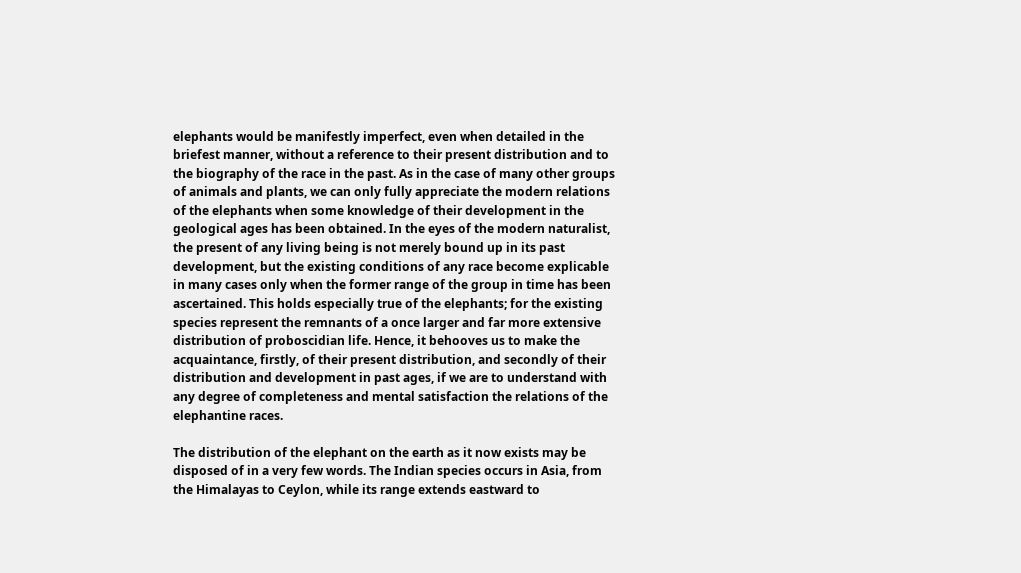elephants would be manifestly imperfect, even when detailed in the briefest manner, without a reference to their present distribution and to the biography of the race in the past. As in the case of many other groups of animals and plants, we can only fully appreciate the modern relations of the elephants when some knowledge of their development in the geological ages has been obtained. In the eyes of the modern naturalist, the present of any living being is not merely bound up in its past development, but the existing conditions of any race become explicable in many cases only when the former range of the group in time has been ascertained. This holds especially true of the elephants; for the existing species represent the remnants of a once larger and far more extensive distribution of proboscidian life. Hence, it behooves us to make the acquaintance, firstly, of their present distribution, and secondly of their distribution and development in past ages, if we are to understand with any degree of completeness and mental satisfaction the relations of the elephantine races.

The distribution of the elephant on the earth as it now exists may be disposed of in a very few words. The Indian species occurs in Asia, from the Himalayas to Ceylon, while its range extends eastward to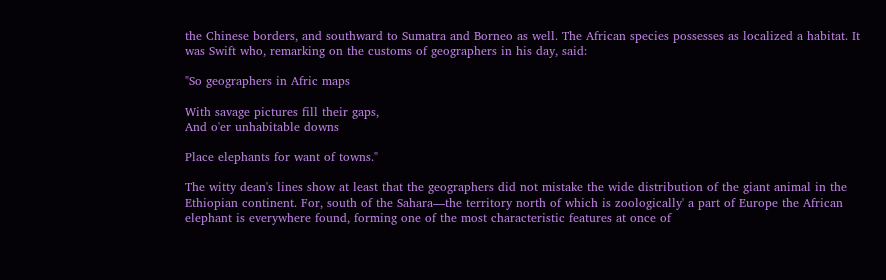the Chinese borders, and southward to Sumatra and Borneo as well. The African species possesses as localized a habitat. It was Swift who, remarking on the customs of geographers in his day, said:

"So geographers in Afric maps

With savage pictures fill their gaps,
And o'er unhabitable downs

Place elephants for want of towns."

The witty dean's lines show at least that the geographers did not mistake the wide distribution of the giant animal in the Ethiopian continent. For, south of the Sahara—the territory north of which is zoologically' a part of Europe the African elephant is everywhere found, forming one of the most characteristic features at once of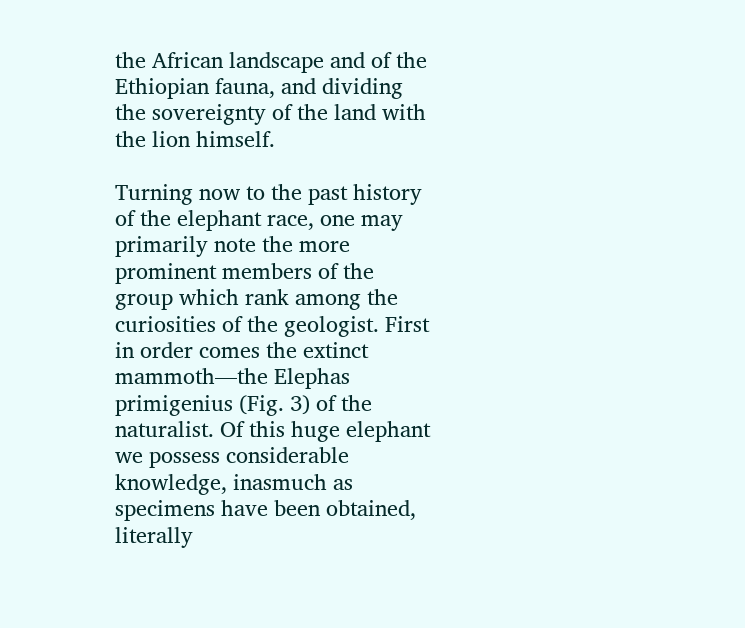the African landscape and of the Ethiopian fauna, and dividing the sovereignty of the land with the lion himself.

Turning now to the past history of the elephant race, one may primarily note the more prominent members of the group which rank among the curiosities of the geologist. First in order comes the extinct mammoth—the Elephas primigenius (Fig. 3) of the naturalist. Of this huge elephant we possess considerable knowledge, inasmuch as specimens have been obtained, literally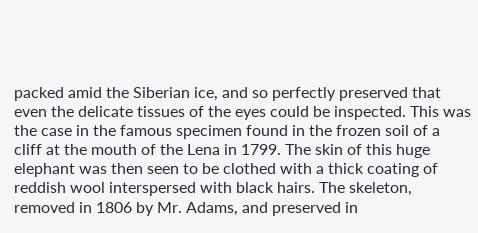packed amid the Siberian ice, and so perfectly preserved that even the delicate tissues of the eyes could be inspected. This was the case in the famous specimen found in the frozen soil of a cliff at the mouth of the Lena in 1799. The skin of this huge elephant was then seen to be clothed with a thick coating of reddish wool interspersed with black hairs. The skeleton, removed in 1806 by Mr. Adams, and preserved in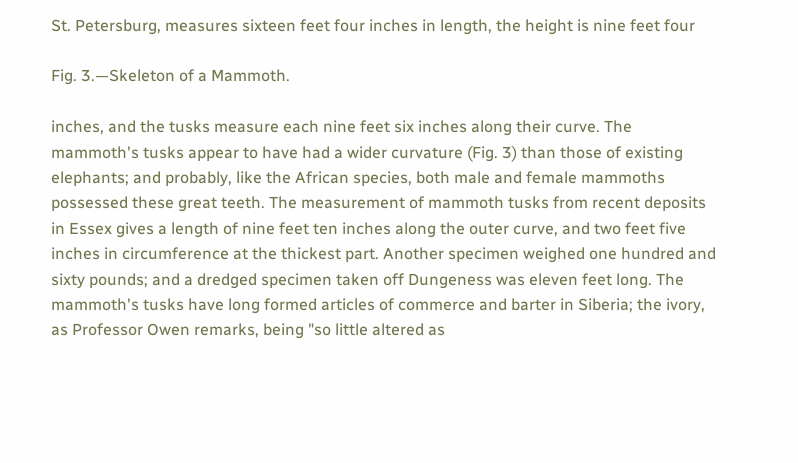St. Petersburg, measures sixteen feet four inches in length, the height is nine feet four

Fig. 3.—Skeleton of a Mammoth.

inches, and the tusks measure each nine feet six inches along their curve. The mammoth's tusks appear to have had a wider curvature (Fig. 3) than those of existing elephants; and probably, like the African species, both male and female mammoths possessed these great teeth. The measurement of mammoth tusks from recent deposits in Essex gives a length of nine feet ten inches along the outer curve, and two feet five inches in circumference at the thickest part. Another specimen weighed one hundred and sixty pounds; and a dredged specimen taken off Dungeness was eleven feet long. The mammoth's tusks have long formed articles of commerce and barter in Siberia; the ivory, as Professor Owen remarks, being "so little altered as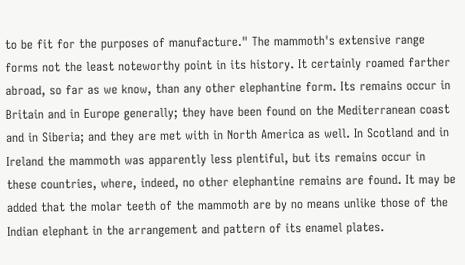to be fit for the purposes of manufacture." The mammoth's extensive range forms not the least noteworthy point in its history. It certainly roamed farther abroad, so far as we know, than any other elephantine form. Its remains occur in Britain and in Europe generally; they have been found on the Mediterranean coast and in Siberia; and they are met with in North America as well. In Scotland and in Ireland the mammoth was apparently less plentiful, but its remains occur in these countries, where, indeed, no other elephantine remains are found. It may be added that the molar teeth of the mammoth are by no means unlike those of the Indian elephant in the arrangement and pattern of its enamel plates.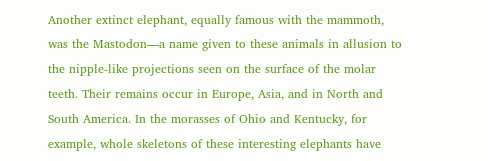Another extinct elephant, equally famous with the mammoth, was the Mastodon—a name given to these animals in allusion to the nipple-like projections seen on the surface of the molar teeth. Their remains occur in Europe, Asia, and in North and South America. In the morasses of Ohio and Kentucky, for example, whole skeletons of these interesting elephants have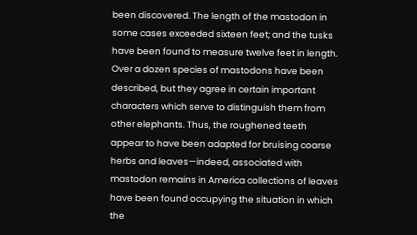been discovered. The length of the mastodon in some cases exceeded sixteen feet; and the tusks have been found to measure twelve feet in length. Over a dozen species of mastodons have been described, but they agree in certain important characters which serve to distinguish them from other elephants. Thus, the roughened teeth appear to have been adapted for bruising coarse herbs and leaves—indeed, associated with mastodon remains in America collections of leaves have been found occupying the situation in which the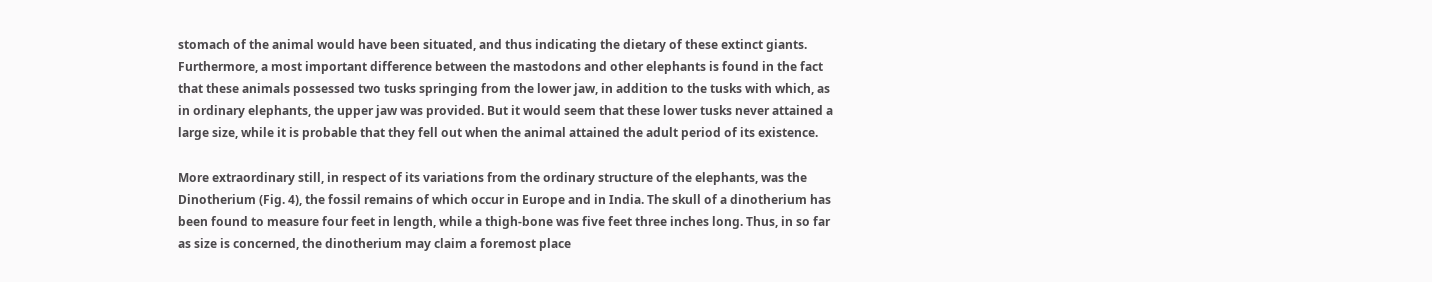stomach of the animal would have been situated, and thus indicating the dietary of these extinct giants. Furthermore, a most important difference between the mastodons and other elephants is found in the fact that these animals possessed two tusks springing from the lower jaw, in addition to the tusks with which, as in ordinary elephants, the upper jaw was provided. But it would seem that these lower tusks never attained a large size, while it is probable that they fell out when the animal attained the adult period of its existence.

More extraordinary still, in respect of its variations from the ordinary structure of the elephants, was the Dinotherium (Fig. 4), the fossil remains of which occur in Europe and in India. The skull of a dinotherium has been found to measure four feet in length, while a thigh-bone was five feet three inches long. Thus, in so far as size is concerned, the dinotherium may claim a foremost place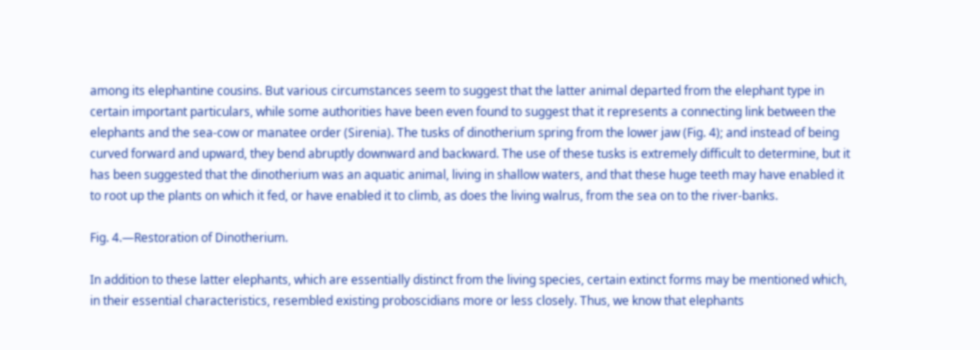among its elephantine cousins. But various circumstances seem to suggest that the latter animal departed from the elephant type in certain important particulars, while some authorities have been even found to suggest that it represents a connecting link between the elephants and the sea-cow or manatee order (Sirenia). The tusks of dinotherium spring from the lower jaw (Fig. 4); and instead of being curved forward and upward, they bend abruptly downward and backward. The use of these tusks is extremely difficult to determine, but it has been suggested that the dinotherium was an aquatic animal, living in shallow waters, and that these huge teeth may have enabled it to root up the plants on which it fed, or have enabled it to climb, as does the living walrus, from the sea on to the river-banks.

Fig. 4.—Restoration of Dinotherium.

In addition to these latter elephants, which are essentially distinct from the living species, certain extinct forms may be mentioned which, in their essential characteristics, resembled existing proboscidians more or less closely. Thus, we know that elephants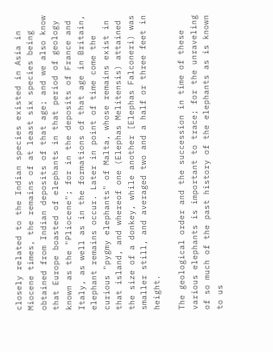closely related to the Indian species existed in Asia in Miocene times, the remains of at least six species being obtained from Indian deposits of that age; and we also know that Europe boasted of elephants in that period of geology known as the "Pliocene"; for in the deposits of France and Italy, as well as in the formations of that age in Britain, elephant remains occur. Later in point of time come the curious "pygmy elephants" of Malta, whose remains exist in that island, and whereof one (Elephas Melitensis) attained the size of a donkey, while another [Elephas Falconeri) was smaller still, and averaged two and a half or three feet in height.

The geological order and the succession in time of these various elephants is important to trace; for the unraveling of so much of the past history of the elephants as is known to us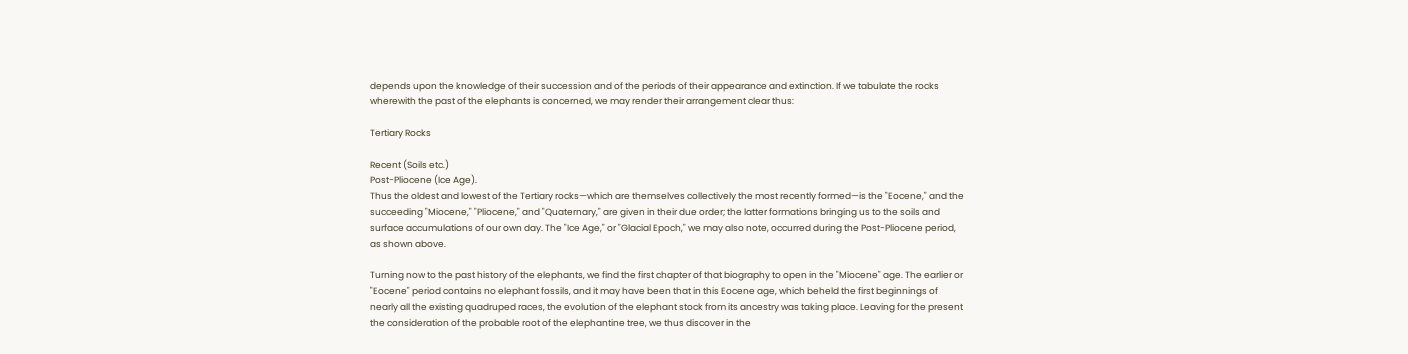depends upon the knowledge of their succession and of the periods of their appearance and extinction. If we tabulate the rocks wherewith the past of the elephants is concerned, we may render their arrangement clear thus:

Tertiary Rocks

Recent (Soils etc.)
Post-Pliocene (Ice Age).
Thus the oldest and lowest of the Tertiary rocks—which are themselves collectively the most recently formed—is the "Eocene," and the succeeding "Miocene," "Pliocene," and "Quaternary," are given in their due order; the latter formations bringing us to the soils and surface accumulations of our own day. The "Ice Age," or "Glacial Epoch," we may also note, occurred during the Post-Pliocene period, as shown above.

Turning now to the past history of the elephants, we find the first chapter of that biography to open in the "Miocene" age. The earlier or "Eocene" period contains no elephant fossils, and it may have been that in this Eocene age, which beheld the first beginnings of nearly all the existing quadruped races, the evolution of the elephant stock from its ancestry was taking place. Leaving for the present the consideration of the probable root of the elephantine tree, we thus discover in the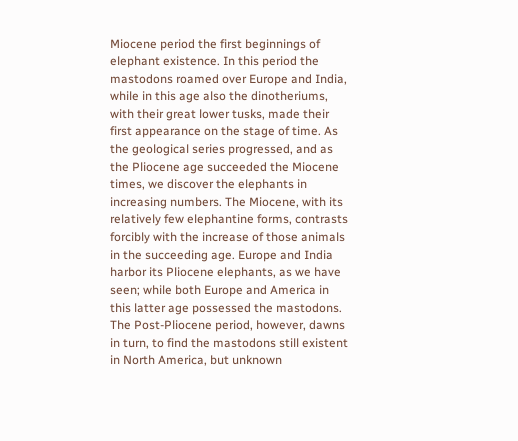Miocene period the first beginnings of elephant existence. In this period the mastodons roamed over Europe and India, while in this age also the dinotheriums, with their great lower tusks, made their first appearance on the stage of time. As the geological series progressed, and as the Pliocene age succeeded the Miocene times, we discover the elephants in increasing numbers. The Miocene, with its relatively few elephantine forms, contrasts forcibly with the increase of those animals in the succeeding age. Europe and India harbor its Pliocene elephants, as we have seen; while both Europe and America in this latter age possessed the mastodons. The Post-Pliocene period, however, dawns in turn, to find the mastodons still existent in North America, but unknown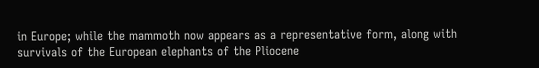in Europe; while the mammoth now appears as a representative form, along with survivals of the European elephants of the Pliocene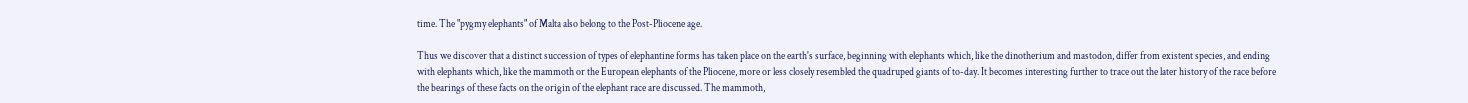time. The "pygmy elephants" of Malta also belong to the Post-Pliocene age.

Thus we discover that a distinct succession of types of elephantine forms has taken place on the earth's surface, beginning with elephants which, like the dinotherium and mastodon, differ from existent species, and ending with elephants which, like the mammoth or the European elephants of the Pliocene, more or less closely resembled the quadruped giants of to-day. It becomes interesting further to trace out the later history of the race before the bearings of these facts on the origin of the elephant race are discussed. The mammoth,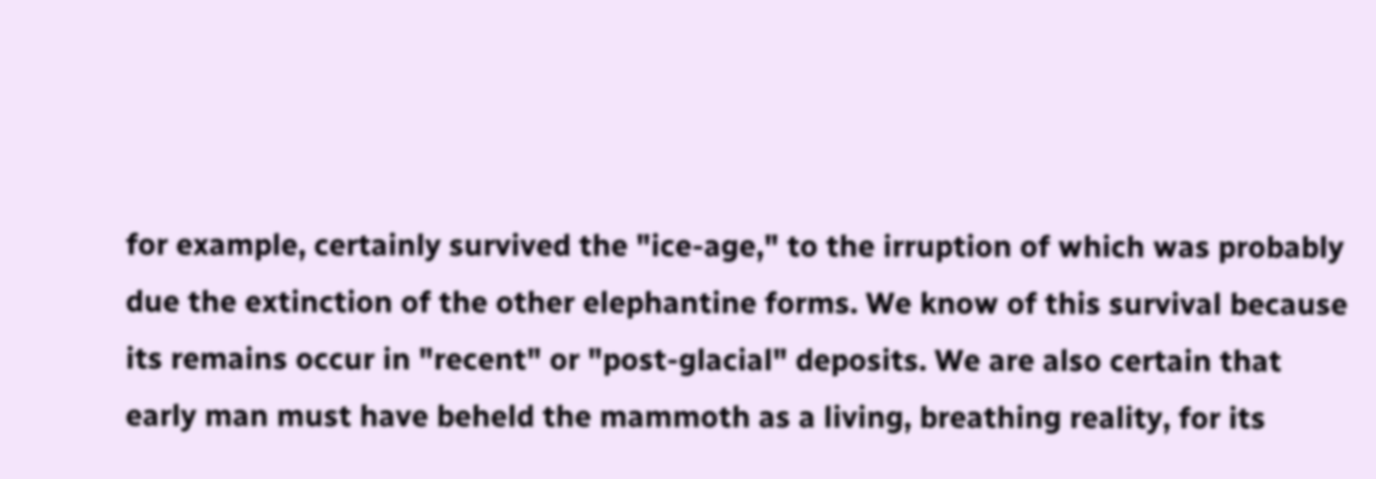for example, certainly survived the "ice-age," to the irruption of which was probably due the extinction of the other elephantine forms. We know of this survival because its remains occur in "recent" or "post-glacial" deposits. We are also certain that early man must have beheld the mammoth as a living, breathing reality, for its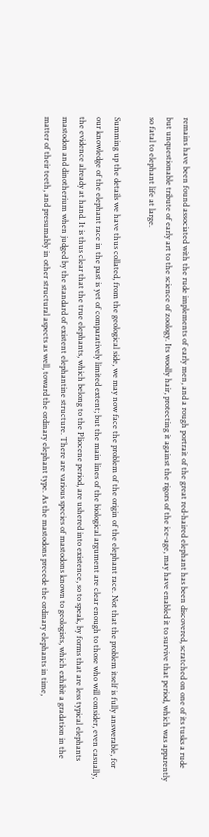remains have been found associated with the rude implements of early men, and a rough portrait of the great red-haired elephant has been discovered, scratched on one of its tusks a rude but unquestionable tribute of early art to the science of zoology. Its woolly hair, protecting it against the rigors of the ice-age, may have enabled it to survive that period, which was apparently so fatal to elephant life at large.

Summing up the details we have thus collated, from the geological side, we may now face the problem of the origin of the elephant race. Not that the problem itself is fully answerable, for our knowledge of the elephant race in the past is yet of comparatively limited extent; but the main lines of the biological argument are clear enough to those who will consider, even casually, the evidence already at hand. It is thus clear that the true elephants, which belong to the Pliocene period, are ushered into existence, so to speak, by forms that are less typical elephants mastodon and dinotherium when judged by the standard of existent elephantine structure. There are various species of mastodons known to geologists, which exhibit a gradation in the matter of their teeth, and presumably in other structural aspects as well, toward the ordinary elephant type. As the mastodons precede the ordinary elephants in time,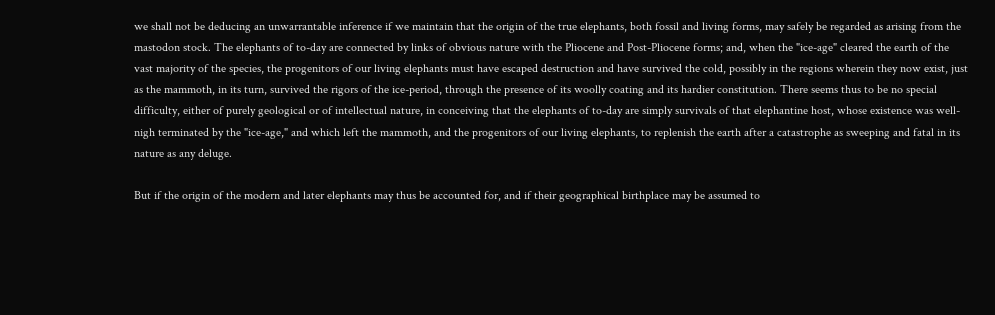we shall not be deducing an unwarrantable inference if we maintain that the origin of the true elephants, both fossil and living forms, may safely be regarded as arising from the mastodon stock. The elephants of to-day are connected by links of obvious nature with the Pliocene and Post-Pliocene forms; and, when the "ice-age" cleared the earth of the vast majority of the species, the progenitors of our living elephants must have escaped destruction and have survived the cold, possibly in the regions wherein they now exist, just as the mammoth, in its turn, survived the rigors of the ice-period, through the presence of its woolly coating and its hardier constitution. There seems thus to be no special difficulty, either of purely geological or of intellectual nature, in conceiving that the elephants of to-day are simply survivals of that elephantine host, whose existence was well-nigh terminated by the "ice-age," and which left the mammoth, and the progenitors of our living elephants, to replenish the earth after a catastrophe as sweeping and fatal in its nature as any deluge.

But if the origin of the modern and later elephants may thus be accounted for, and if their geographical birthplace may be assumed to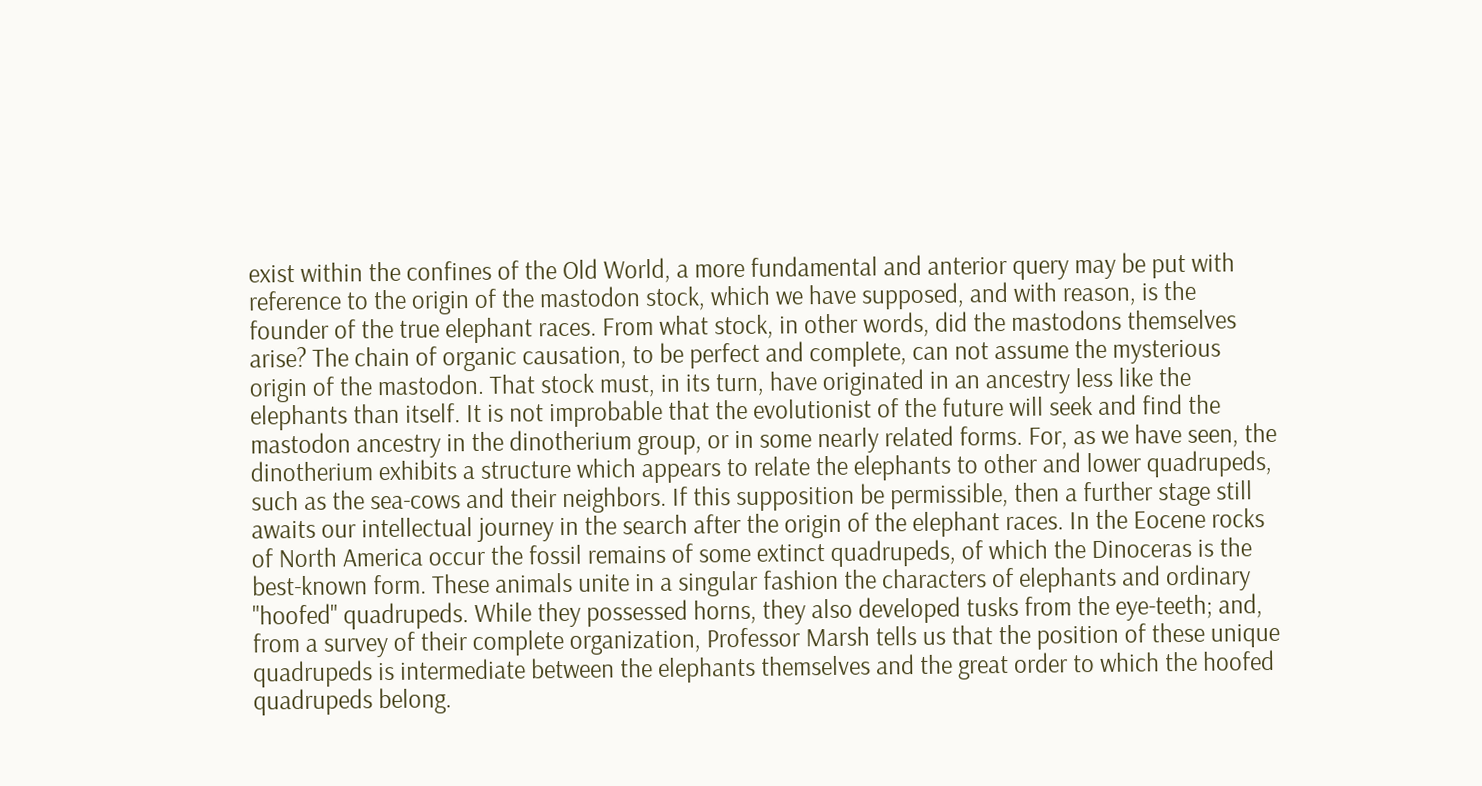exist within the confines of the Old World, a more fundamental and anterior query may be put with reference to the origin of the mastodon stock, which we have supposed, and with reason, is the founder of the true elephant races. From what stock, in other words, did the mastodons themselves arise? The chain of organic causation, to be perfect and complete, can not assume the mysterious origin of the mastodon. That stock must, in its turn, have originated in an ancestry less like the elephants than itself. It is not improbable that the evolutionist of the future will seek and find the mastodon ancestry in the dinotherium group, or in some nearly related forms. For, as we have seen, the dinotherium exhibits a structure which appears to relate the elephants to other and lower quadrupeds, such as the sea-cows and their neighbors. If this supposition be permissible, then a further stage still awaits our intellectual journey in the search after the origin of the elephant races. In the Eocene rocks of North America occur the fossil remains of some extinct quadrupeds, of which the Dinoceras is the best-known form. These animals unite in a singular fashion the characters of elephants and ordinary "hoofed" quadrupeds. While they possessed horns, they also developed tusks from the eye-teeth; and, from a survey of their complete organization, Professor Marsh tells us that the position of these unique quadrupeds is intermediate between the elephants themselves and the great order to which the hoofed quadrupeds belong.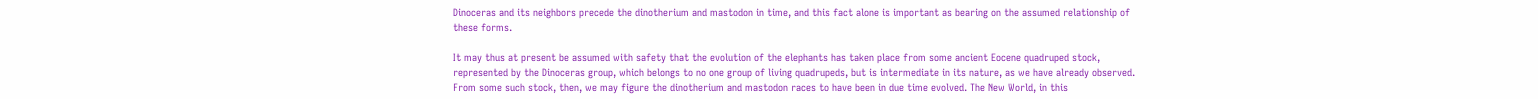Dinoceras and its neighbors precede the dinotherium and mastodon in time, and this fact alone is important as bearing on the assumed relationship of these forms.

It may thus at present be assumed with safety that the evolution of the elephants has taken place from some ancient Eocene quadruped stock, represented by the Dinoceras group, which belongs to no one group of living quadrupeds, but is intermediate in its nature, as we have already observed. From some such stock, then, we may figure the dinotherium and mastodon races to have been in due time evolved. The New World, in this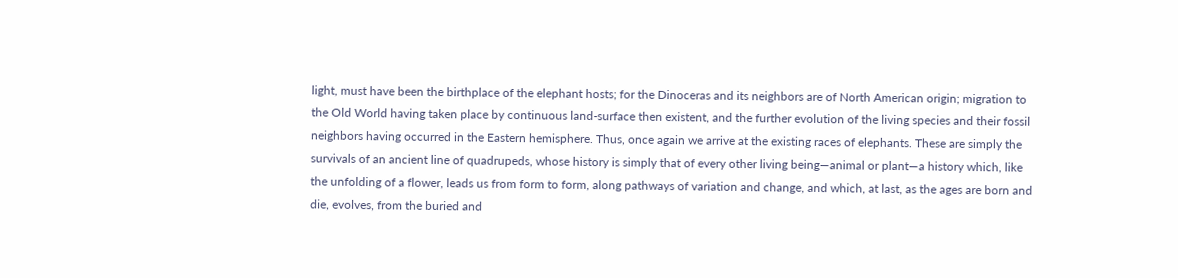light, must have been the birthplace of the elephant hosts; for the Dinoceras and its neighbors are of North American origin; migration to the Old World having taken place by continuous land-surface then existent, and the further evolution of the living species and their fossil neighbors having occurred in the Eastern hemisphere. Thus, once again we arrive at the existing races of elephants. These are simply the survivals of an ancient line of quadrupeds, whose history is simply that of every other living being—animal or plant—a history which, like the unfolding of a flower, leads us from form to form, along pathways of variation and change, and which, at last, as the ages are born and die, evolves, from the buried and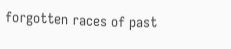forgotten races of past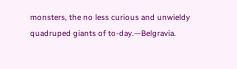monsters, the no less curious and unwieldy quadruped giants of to-day.—Belgravia.